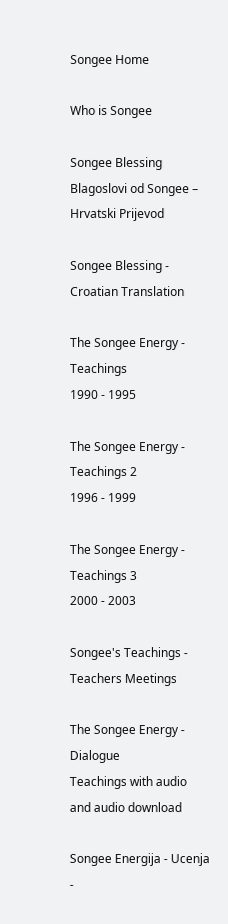Songee Home

Who is Songee

Songee Blessing
Blagoslovi od Songee –
Hrvatski Prijevod

Songee Blessing - Croatian Translation

The Songee Energy - Teachings
1990 - 1995

The Songee Energy - Teachings 2
1996 - 1999

The Songee Energy - Teachings 3
2000 - 2003

Songee's Teachings - Teachers Meetings

The Songee Energy - Dialogue
Teachings with audio and audio download

Songee Energija - Ucenja -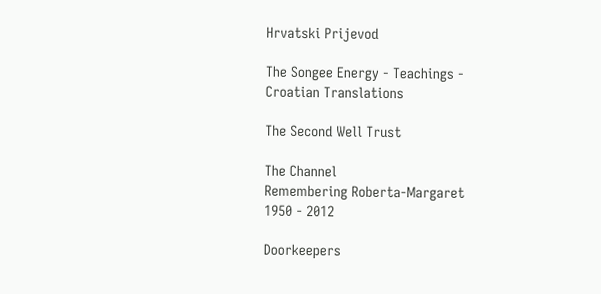Hrvatski Prijevod

The Songee Energy - Teachings -
Croatian Translations

The Second Well Trust

The Channel
Remembering Roberta-Margaret
1950 - 2012

Doorkeepers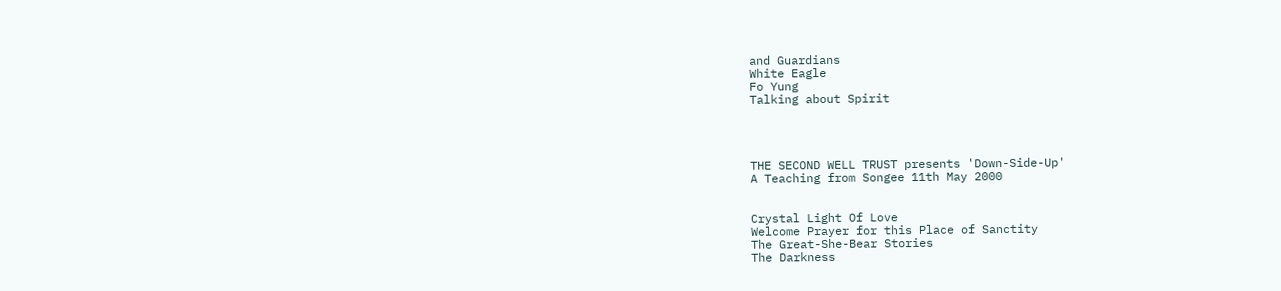and Guardians
White Eagle
Fo Yung
Talking about Spirit




THE SECOND WELL TRUST presents 'Down-Side-Up'
A Teaching from Songee 11th May 2000


Crystal Light Of Love
Welcome Prayer for this Place of Sanctity
The Great-She-Bear Stories
The Darkness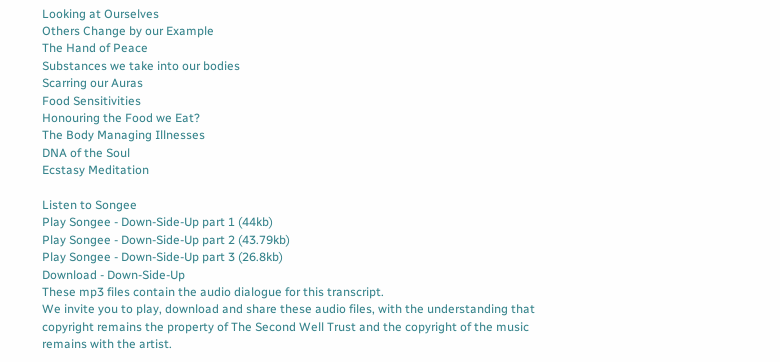Looking at Ourselves
Others Change by our Example
The Hand of Peace
Substances we take into our bodies
Scarring our Auras
Food Sensitivities
Honouring the Food we Eat?
The Body Managing Illnesses
DNA of the Soul
Ecstasy Meditation

Listen to Songee
Play Songee - Down-Side-Up part 1 (44kb)
Play Songee - Down-Side-Up part 2 (43.79kb)
Play Songee - Down-Side-Up part 3 (26.8kb)
Download - Down-Side-Up
These mp3 files contain the audio dialogue for this transcript.
We invite you to play, download and share these audio files, with the understanding that copyright remains the property of The Second Well Trust and the copyright of the music remains with the artist.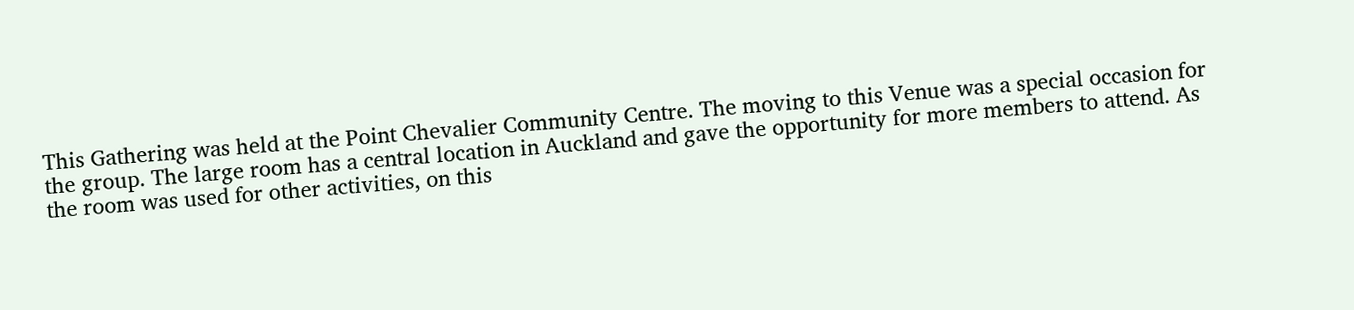This Gathering was held at the Point Chevalier Community Centre. The moving to this Venue was a special occasion for the group. The large room has a central location in Auckland and gave the opportunity for more members to attend. As the room was used for other activities, on this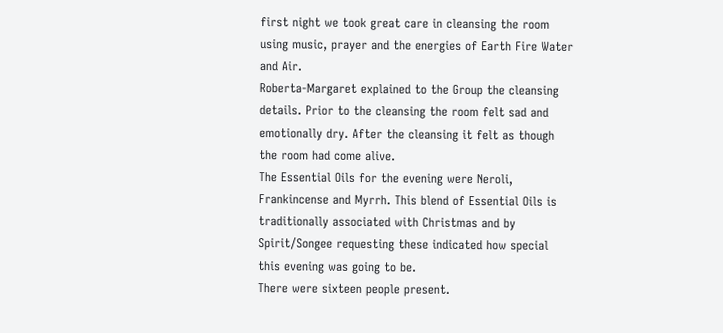first night we took great care in cleansing the room using music, prayer and the energies of Earth Fire Water and Air.
Roberta-Margaret explained to the Group the cleansing details. Prior to the cleansing the room felt sad and emotionally dry. After the cleansing it felt as though the room had come alive.
The Essential Oils for the evening were Neroli, Frankincense and Myrrh. This blend of Essential Oils is traditionally associated with Christmas and by Spirit/Songee requesting these indicated how special this evening was going to be.
There were sixteen people present.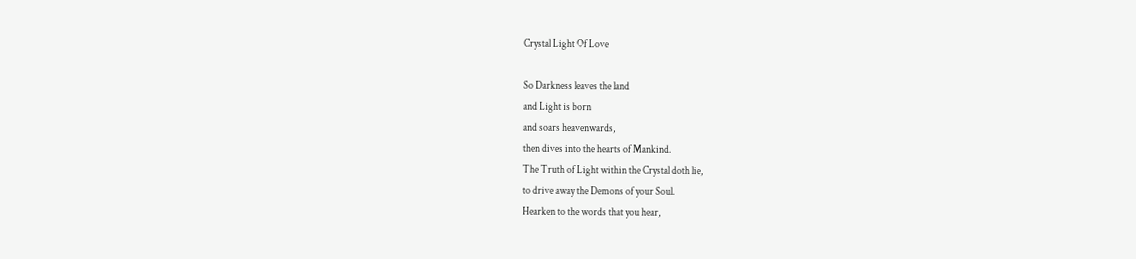Crystal Light Of Love

So Darkness leaves the land
and Light is born
and soars heavenwards,
then dives into the hearts of Mankind.
The Truth of Light within the Crystal doth lie,
to drive away the Demons of your Soul.
Hearken to the words that you hear,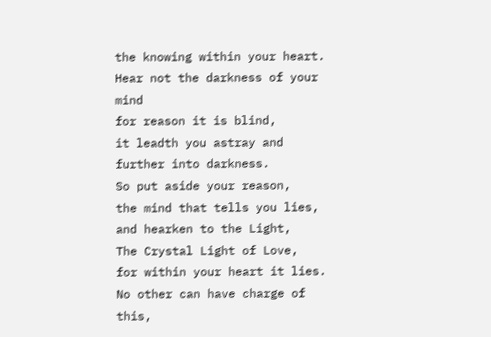the knowing within your heart.
Hear not the darkness of your mind
for reason it is blind,
it leadth you astray and further into darkness.
So put aside your reason,
the mind that tells you lies,
and hearken to the Light,
The Crystal Light of Love,
for within your heart it lies.
No other can have charge of this,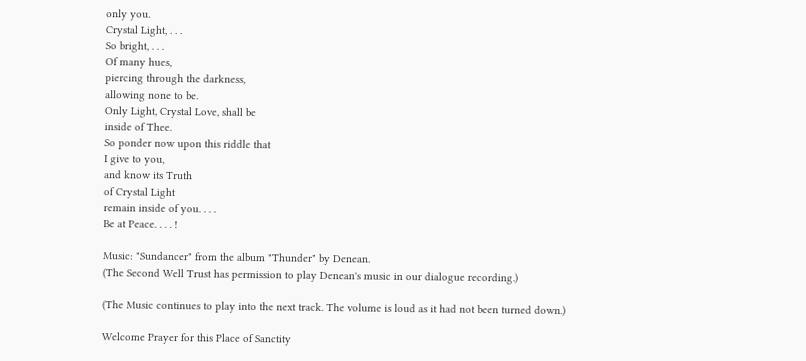only you.
Crystal Light, . . .
So bright, . . .
Of many hues,
piercing through the darkness,
allowing none to be.
Only Light, Crystal Love, shall be
inside of Thee.
So ponder now upon this riddle that
I give to you,
and know its Truth
of Crystal Light
remain inside of you. . . .
Be at Peace. . . . !

Music: "Sundancer" from the album "Thunder" by Denean.
(The Second Well Trust has permission to play Denean's music in our dialogue recording.)

(The Music continues to play into the next track. The volume is loud as it had not been turned down.)

Welcome Prayer for this Place of Sanctity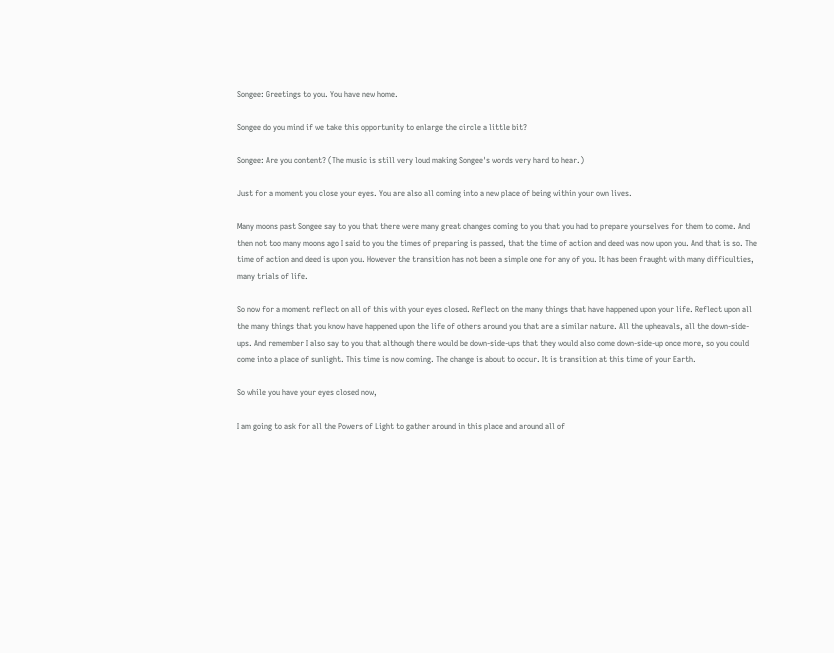Songee: Greetings to you. You have new home.

Songee do you mind if we take this opportunity to enlarge the circle a little bit?

Songee: Are you content? (The music is still very loud making Songee's words very hard to hear.)

Just for a moment you close your eyes. You are also all coming into a new place of being within your own lives.

Many moons past Songee say to you that there were many great changes coming to you that you had to prepare yourselves for them to come. And then not too many moons ago I said to you the times of preparing is passed, that the time of action and deed was now upon you. And that is so. The time of action and deed is upon you. However the transition has not been a simple one for any of you. It has been fraught with many difficulties, many trials of life.

So now for a moment reflect on all of this with your eyes closed. Reflect on the many things that have happened upon your life. Reflect upon all the many things that you know have happened upon the life of others around you that are a similar nature. All the upheavals, all the down-side-ups. And remember I also say to you that although there would be down-side-ups that they would also come down-side-up once more, so you could come into a place of sunlight. This time is now coming. The change is about to occur. It is transition at this time of your Earth.

So while you have your eyes closed now,

I am going to ask for all the Powers of Light to gather around in this place and around all of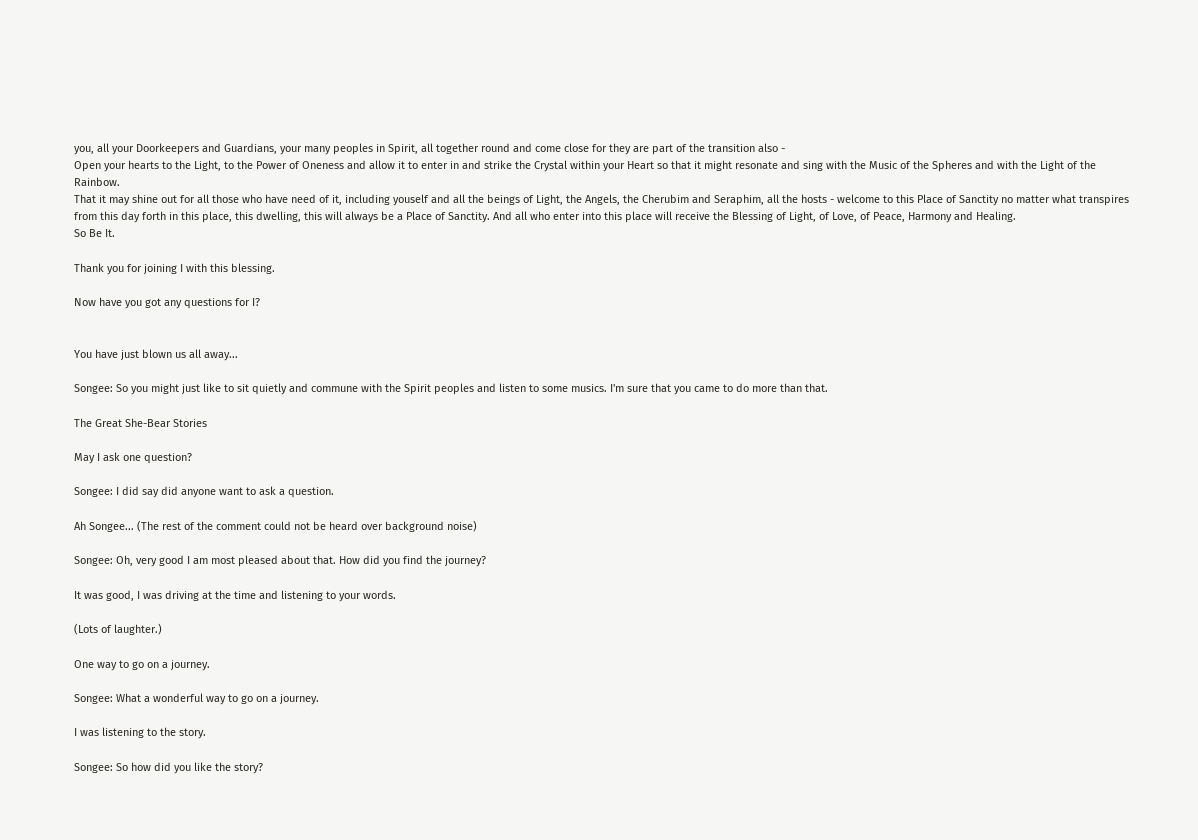you, all your Doorkeepers and Guardians, your many peoples in Spirit, all together round and come close for they are part of the transition also -
Open your hearts to the Light, to the Power of Oneness and allow it to enter in and strike the Crystal within your Heart so that it might resonate and sing with the Music of the Spheres and with the Light of the Rainbow.
That it may shine out for all those who have need of it, including youself and all the beings of Light, the Angels, the Cherubim and Seraphim, all the hosts - welcome to this Place of Sanctity no matter what transpires from this day forth in this place, this dwelling, this will always be a Place of Sanctity. And all who enter into this place will receive the Blessing of Light, of Love, of Peace, Harmony and Healing.
So Be It.

Thank you for joining I with this blessing.

Now have you got any questions for I?


You have just blown us all away...

Songee: So you might just like to sit quietly and commune with the Spirit peoples and listen to some musics. I'm sure that you came to do more than that.

The Great She-Bear Stories

May I ask one question?

Songee: I did say did anyone want to ask a question.

Ah Songee... (The rest of the comment could not be heard over background noise)

Songee: Oh, very good I am most pleased about that. How did you find the journey?

It was good, I was driving at the time and listening to your words.

(Lots of laughter.)

One way to go on a journey.

Songee: What a wonderful way to go on a journey.

I was listening to the story.

Songee: So how did you like the story?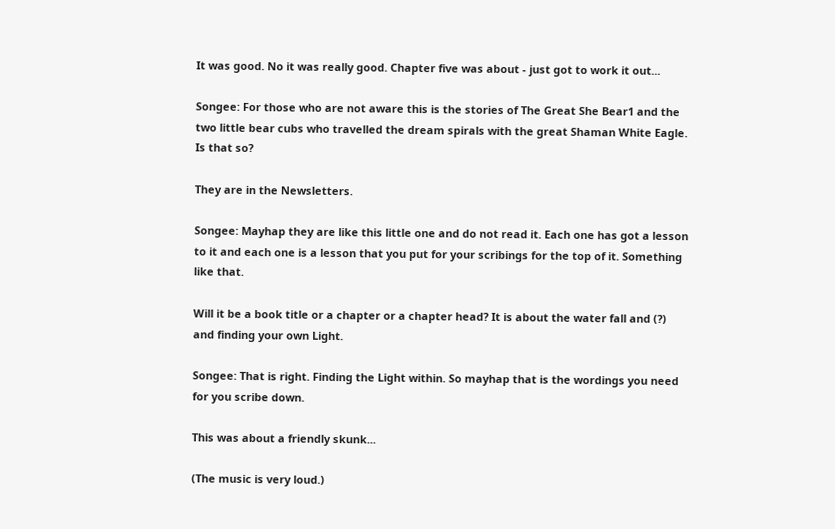It was good. No it was really good. Chapter five was about - just got to work it out...

Songee: For those who are not aware this is the stories of The Great She Bear1 and the two little bear cubs who travelled the dream spirals with the great Shaman White Eagle. Is that so?

They are in the Newsletters.

Songee: Mayhap they are like this little one and do not read it. Each one has got a lesson to it and each one is a lesson that you put for your scribings for the top of it. Something like that.

Will it be a book title or a chapter or a chapter head? It is about the water fall and (?) and finding your own Light.

Songee: That is right. Finding the Light within. So mayhap that is the wordings you need for you scribe down.

This was about a friendly skunk...

(The music is very loud.)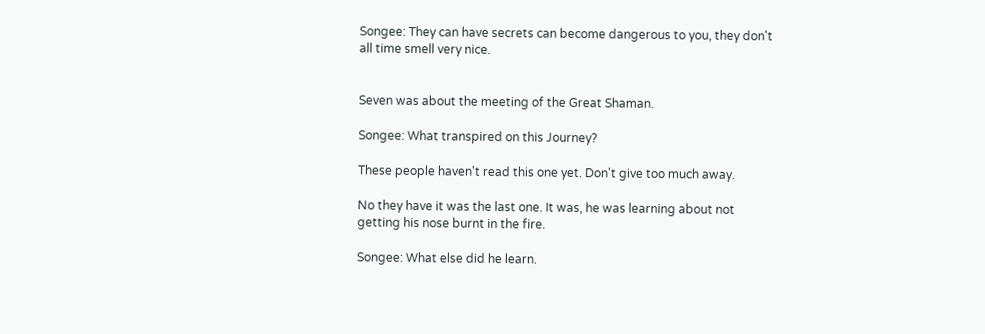Songee: They can have secrets can become dangerous to you, they don't all time smell very nice.


Seven was about the meeting of the Great Shaman.

Songee: What transpired on this Journey?

These people haven't read this one yet. Don't give too much away.

No they have it was the last one. It was, he was learning about not getting his nose burnt in the fire.

Songee: What else did he learn.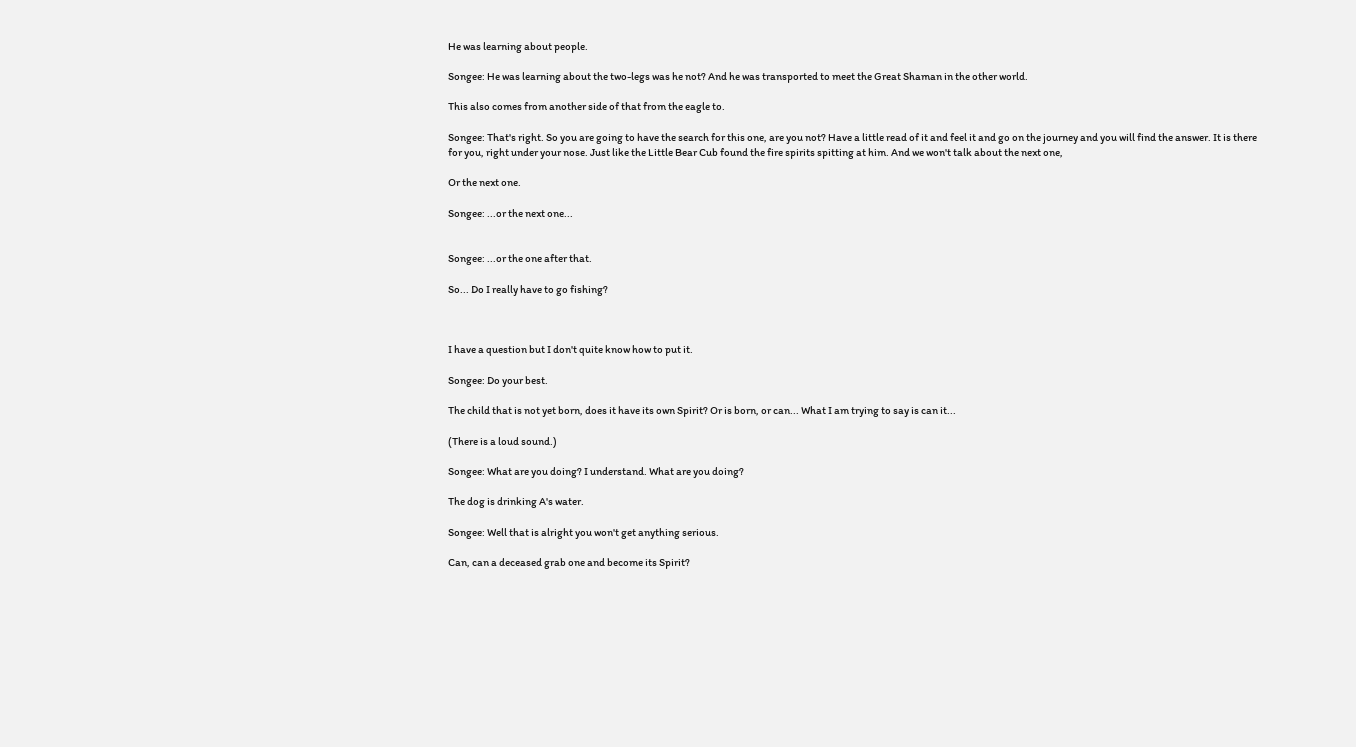He was learning about people.

Songee: He was learning about the two-legs was he not? And he was transported to meet the Great Shaman in the other world.

This also comes from another side of that from the eagle to.

Songee: That's right. So you are going to have the search for this one, are you not? Have a little read of it and feel it and go on the journey and you will find the answer. It is there for you, right under your nose. Just like the Little Bear Cub found the fire spirits spitting at him. And we won't talk about the next one,

Or the next one.

Songee: ...or the next one...


Songee: ...or the one after that.

So... Do I really have to go fishing?



I have a question but I don't quite know how to put it.

Songee: Do your best.

The child that is not yet born, does it have its own Spirit? Or is born, or can... What I am trying to say is can it...

(There is a loud sound.)

Songee: What are you doing? I understand. What are you doing?

The dog is drinking A's water.

Songee: Well that is alright you won't get anything serious.

Can, can a deceased grab one and become its Spirit?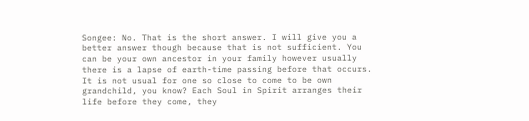Songee: No. That is the short answer. I will give you a better answer though because that is not sufficient. You can be your own ancestor in your family however usually there is a lapse of earth-time passing before that occurs. It is not usual for one so close to come to be own grandchild, you know? Each Soul in Spirit arranges their life before they come, they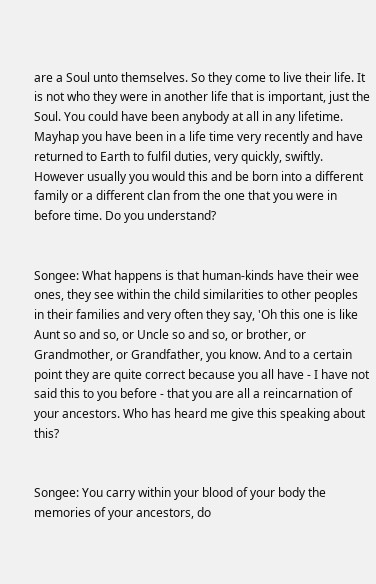are a Soul unto themselves. So they come to live their life. It is not who they were in another life that is important, just the Soul. You could have been anybody at all in any lifetime. Mayhap you have been in a life time very recently and have returned to Earth to fulfil duties, very quickly, swiftly. However usually you would this and be born into a different family or a different clan from the one that you were in before time. Do you understand?


Songee: What happens is that human-kinds have their wee ones, they see within the child similarities to other peoples in their families and very often they say, 'Oh this one is like Aunt so and so, or Uncle so and so, or brother, or Grandmother, or Grandfather, you know. And to a certain point they are quite correct because you all have - I have not said this to you before - that you are all a reincarnation of your ancestors. Who has heard me give this speaking about this?


Songee: You carry within your blood of your body the memories of your ancestors, do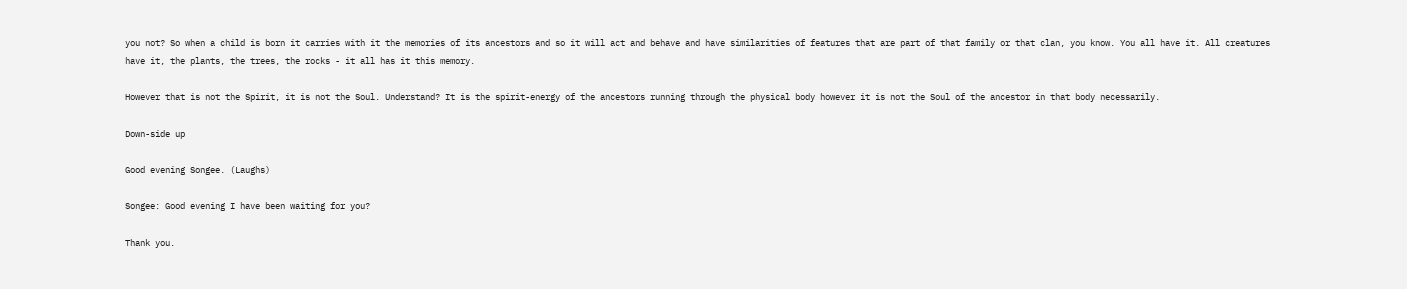you not? So when a child is born it carries with it the memories of its ancestors and so it will act and behave and have similarities of features that are part of that family or that clan, you know. You all have it. All creatures have it, the plants, the trees, the rocks - it all has it this memory.

However that is not the Spirit, it is not the Soul. Understand? It is the spirit-energy of the ancestors running through the physical body however it is not the Soul of the ancestor in that body necessarily.

Down-side up

Good evening Songee. (Laughs)

Songee: Good evening I have been waiting for you?

Thank you.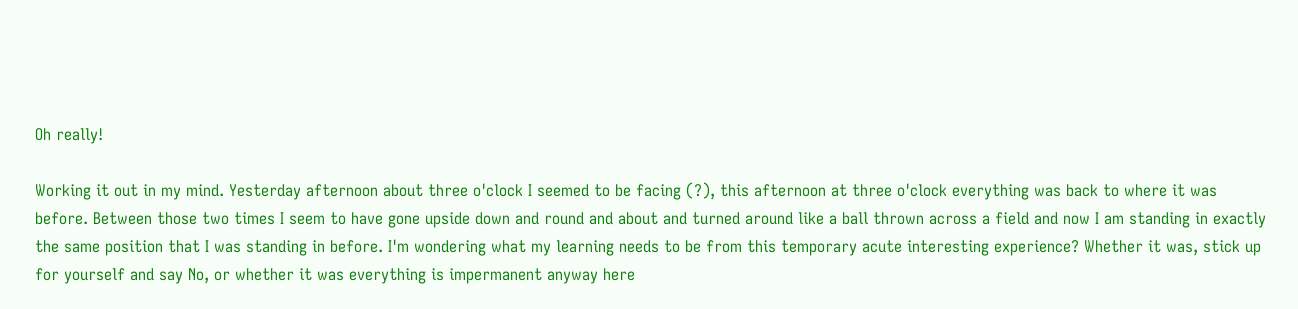Oh really!

Working it out in my mind. Yesterday afternoon about three o'clock I seemed to be facing (?), this afternoon at three o'clock everything was back to where it was before. Between those two times I seem to have gone upside down and round and about and turned around like a ball thrown across a field and now I am standing in exactly the same position that I was standing in before. I'm wondering what my learning needs to be from this temporary acute interesting experience? Whether it was, stick up for yourself and say No, or whether it was everything is impermanent anyway here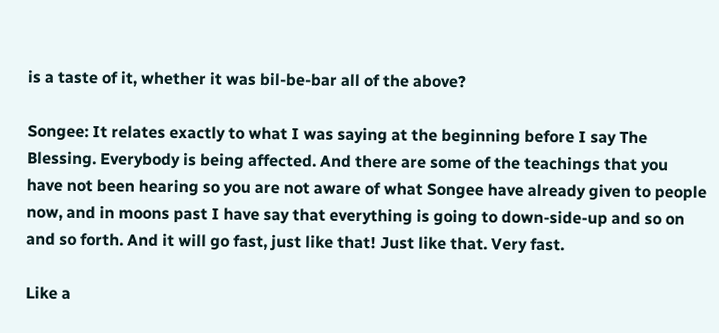is a taste of it, whether it was bil-be-bar all of the above?

Songee: It relates exactly to what I was saying at the beginning before I say The Blessing. Everybody is being affected. And there are some of the teachings that you have not been hearing so you are not aware of what Songee have already given to people now, and in moons past I have say that everything is going to down-side-up and so on and so forth. And it will go fast, just like that! Just like that. Very fast.

Like a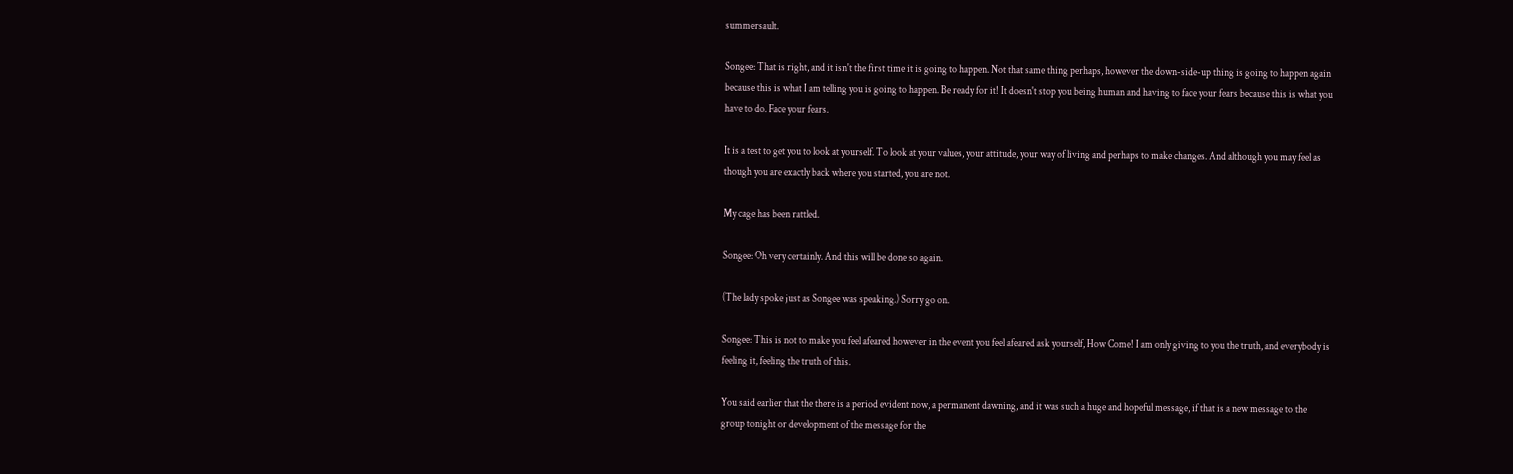summersault.

Songee: That is right, and it isn't the first time it is going to happen. Not that same thing perhaps, however the down-side-up thing is going to happen again because this is what I am telling you is going to happen. Be ready for it! It doesn't stop you being human and having to face your fears because this is what you have to do. Face your fears.

It is a test to get you to look at yourself. To look at your values, your attitude, your way of living and perhaps to make changes. And although you may feel as though you are exactly back where you started, you are not.

My cage has been rattled.

Songee: Oh very certainly. And this will be done so again.

(The lady spoke just as Songee was speaking.) Sorry go on.

Songee: This is not to make you feel afeared however in the event you feel afeared ask yourself, How Come! I am only giving to you the truth, and everybody is feeling it, feeling the truth of this.

You said earlier that the there is a period evident now, a permanent dawning, and it was such a huge and hopeful message, if that is a new message to the group tonight or development of the message for the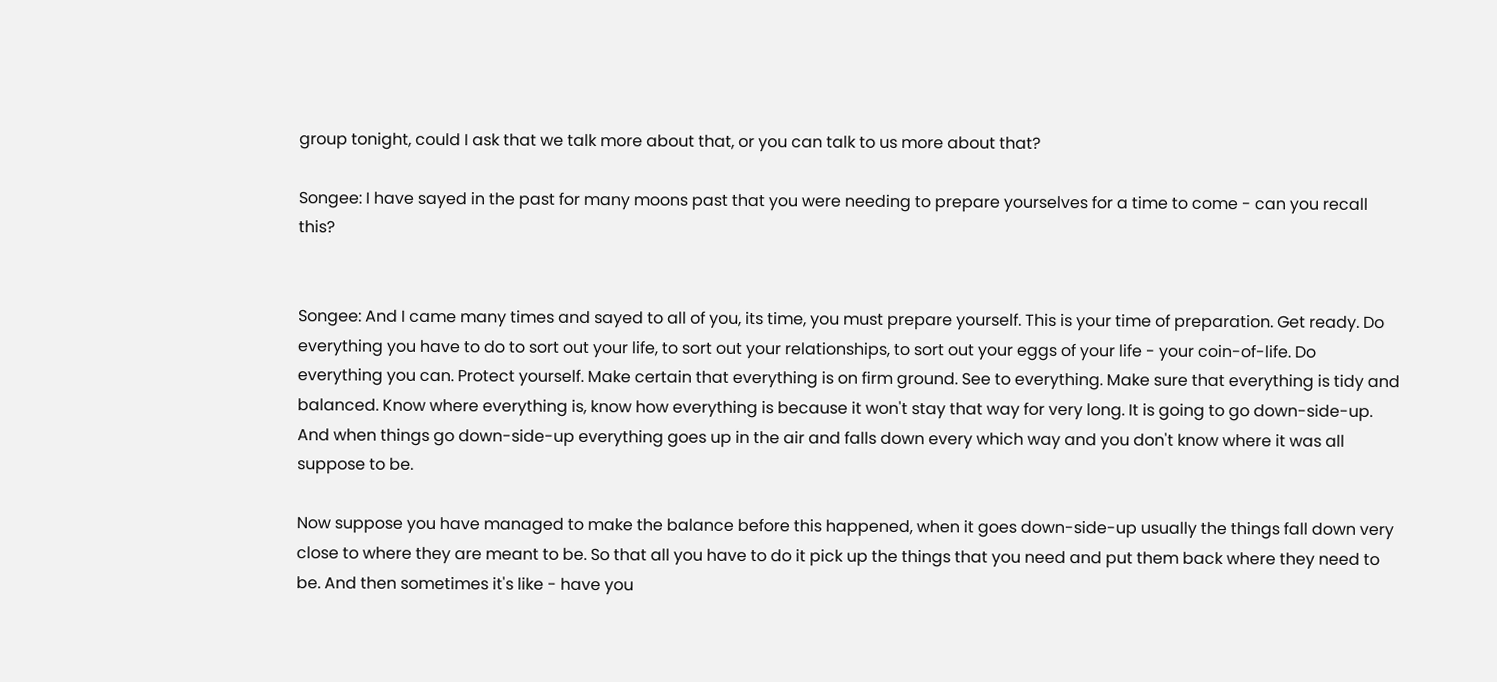group tonight, could I ask that we talk more about that, or you can talk to us more about that?

Songee: I have sayed in the past for many moons past that you were needing to prepare yourselves for a time to come - can you recall this?


Songee: And I came many times and sayed to all of you, its time, you must prepare yourself. This is your time of preparation. Get ready. Do everything you have to do to sort out your life, to sort out your relationships, to sort out your eggs of your life - your coin-of-life. Do everything you can. Protect yourself. Make certain that everything is on firm ground. See to everything. Make sure that everything is tidy and balanced. Know where everything is, know how everything is because it won't stay that way for very long. It is going to go down-side-up. And when things go down-side-up everything goes up in the air and falls down every which way and you don't know where it was all suppose to be.

Now suppose you have managed to make the balance before this happened, when it goes down-side-up usually the things fall down very close to where they are meant to be. So that all you have to do it pick up the things that you need and put them back where they need to be. And then sometimes it's like - have you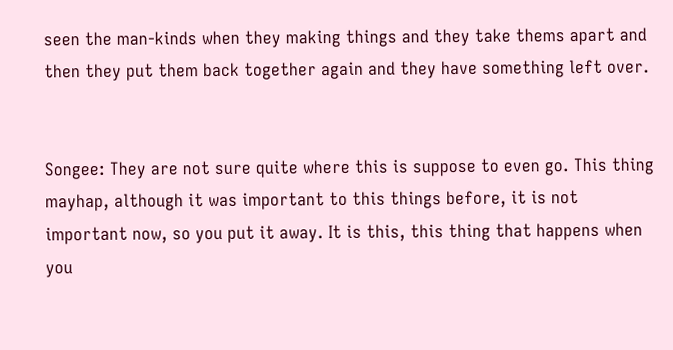seen the man-kinds when they making things and they take thems apart and then they put them back together again and they have something left over.


Songee: They are not sure quite where this is suppose to even go. This thing mayhap, although it was important to this things before, it is not important now, so you put it away. It is this, this thing that happens when you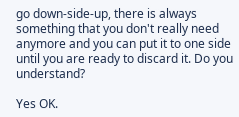go down-side-up, there is always something that you don't really need anymore and you can put it to one side until you are ready to discard it. Do you understand?

Yes OK.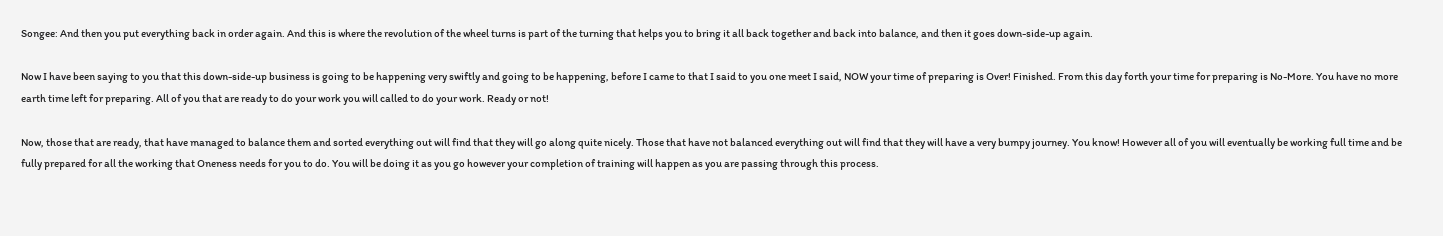Songee: And then you put everything back in order again. And this is where the revolution of the wheel turns is part of the turning that helps you to bring it all back together and back into balance, and then it goes down-side-up again.

Now I have been saying to you that this down-side-up business is going to be happening very swiftly and going to be happening, before I came to that I said to you one meet I said, NOW your time of preparing is Over! Finished. From this day forth your time for preparing is No-More. You have no more earth time left for preparing. All of you that are ready to do your work you will called to do your work. Ready or not!

Now, those that are ready, that have managed to balance them and sorted everything out will find that they will go along quite nicely. Those that have not balanced everything out will find that they will have a very bumpy journey. You know! However all of you will eventually be working full time and be fully prepared for all the working that Oneness needs for you to do. You will be doing it as you go however your completion of training will happen as you are passing through this process.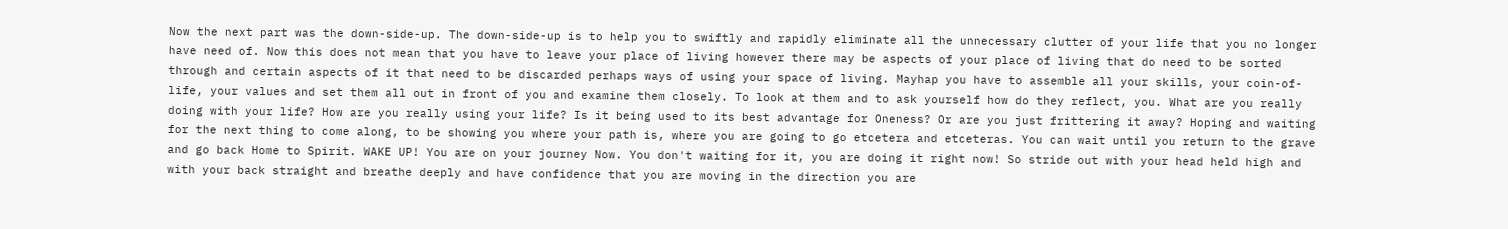Now the next part was the down-side-up. The down-side-up is to help you to swiftly and rapidly eliminate all the unnecessary clutter of your life that you no longer have need of. Now this does not mean that you have to leave your place of living however there may be aspects of your place of living that do need to be sorted through and certain aspects of it that need to be discarded perhaps ways of using your space of living. Mayhap you have to assemble all your skills, your coin-of-life, your values and set them all out in front of you and examine them closely. To look at them and to ask yourself how do they reflect, you. What are you really doing with your life? How are you really using your life? Is it being used to its best advantage for Oneness? Or are you just frittering it away? Hoping and waiting for the next thing to come along, to be showing you where your path is, where you are going to go etcetera and etceteras. You can wait until you return to the grave and go back Home to Spirit. WAKE UP! You are on your journey Now. You don't waiting for it, you are doing it right now! So stride out with your head held high and with your back straight and breathe deeply and have confidence that you are moving in the direction you are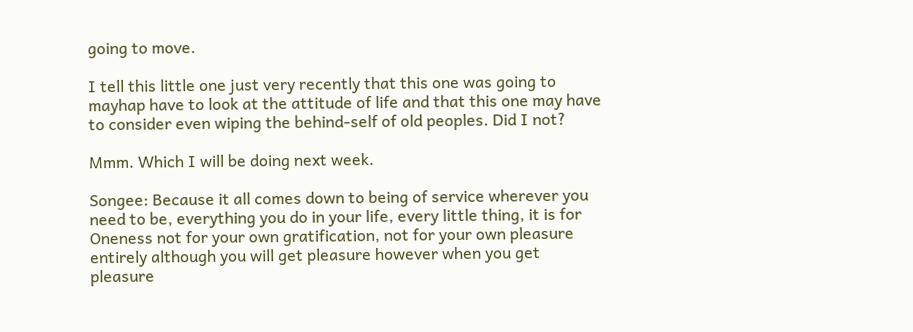going to move.

I tell this little one just very recently that this one was going to mayhap have to look at the attitude of life and that this one may have to consider even wiping the behind-self of old peoples. Did I not?

Mmm. Which I will be doing next week.

Songee: Because it all comes down to being of service wherever you need to be, everything you do in your life, every little thing, it is for Oneness not for your own gratification, not for your own pleasure entirely although you will get pleasure however when you get pleasure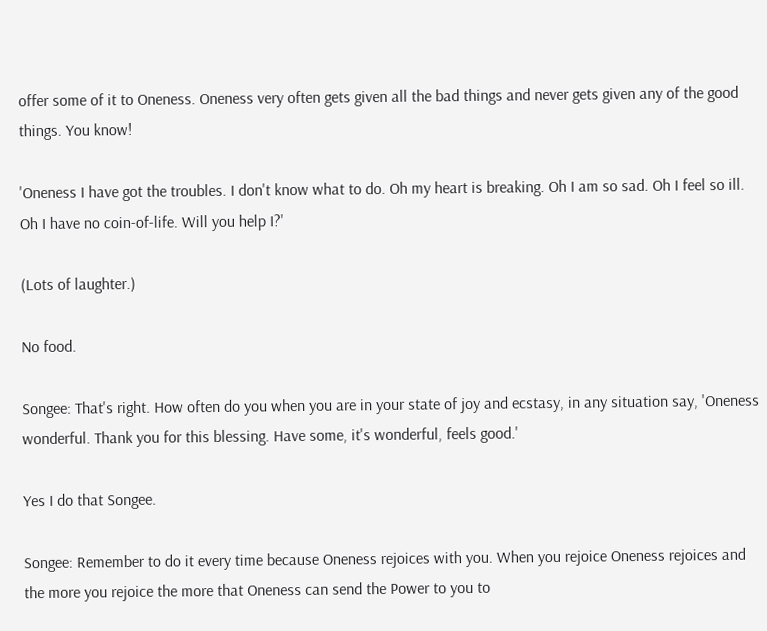offer some of it to Oneness. Oneness very often gets given all the bad things and never gets given any of the good things. You know!

'Oneness I have got the troubles. I don't know what to do. Oh my heart is breaking. Oh I am so sad. Oh I feel so ill. Oh I have no coin-of-life. Will you help I?'

(Lots of laughter.)

No food.

Songee: That's right. How often do you when you are in your state of joy and ecstasy, in any situation say, 'Oneness wonderful. Thank you for this blessing. Have some, it's wonderful, feels good.'

Yes I do that Songee.

Songee: Remember to do it every time because Oneness rejoices with you. When you rejoice Oneness rejoices and the more you rejoice the more that Oneness can send the Power to you to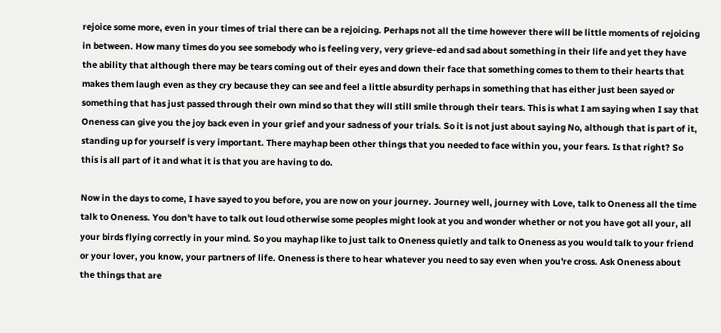rejoice some more, even in your times of trial there can be a rejoicing. Perhaps not all the time however there will be little moments of rejoicing in between. How many times do you see somebody who is feeling very, very grieve-ed and sad about something in their life and yet they have the ability that although there may be tears coming out of their eyes and down their face that something comes to them to their hearts that makes them laugh even as they cry because they can see and feel a little absurdity perhaps in something that has either just been sayed or something that has just passed through their own mind so that they will still smile through their tears. This is what I am saying when I say that Oneness can give you the joy back even in your grief and your sadness of your trials. So it is not just about saying No, although that is part of it, standing up for yourself is very important. There mayhap been other things that you needed to face within you, your fears. Is that right? So this is all part of it and what it is that you are having to do.

Now in the days to come, I have sayed to you before, you are now on your journey. Journey well, journey with Love, talk to Oneness all the time talk to Oneness. You don't have to talk out loud otherwise some peoples might look at you and wonder whether or not you have got all your, all your birds flying correctly in your mind. So you mayhap like to just talk to Oneness quietly and talk to Oneness as you would talk to your friend or your lover, you know, your partners of life. Oneness is there to hear whatever you need to say even when you're cross. Ask Oneness about the things that are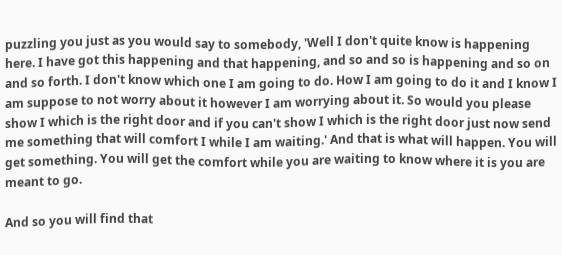puzzling you just as you would say to somebody, 'Well I don't quite know is happening here. I have got this happening and that happening, and so and so is happening and so on and so forth. I don't know which one I am going to do. How I am going to do it and I know I am suppose to not worry about it however I am worrying about it. So would you please show I which is the right door and if you can't show I which is the right door just now send me something that will comfort I while I am waiting.' And that is what will happen. You will get something. You will get the comfort while you are waiting to know where it is you are meant to go.

And so you will find that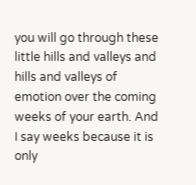you will go through these little hills and valleys and hills and valleys of emotion over the coming weeks of your earth. And I say weeks because it is only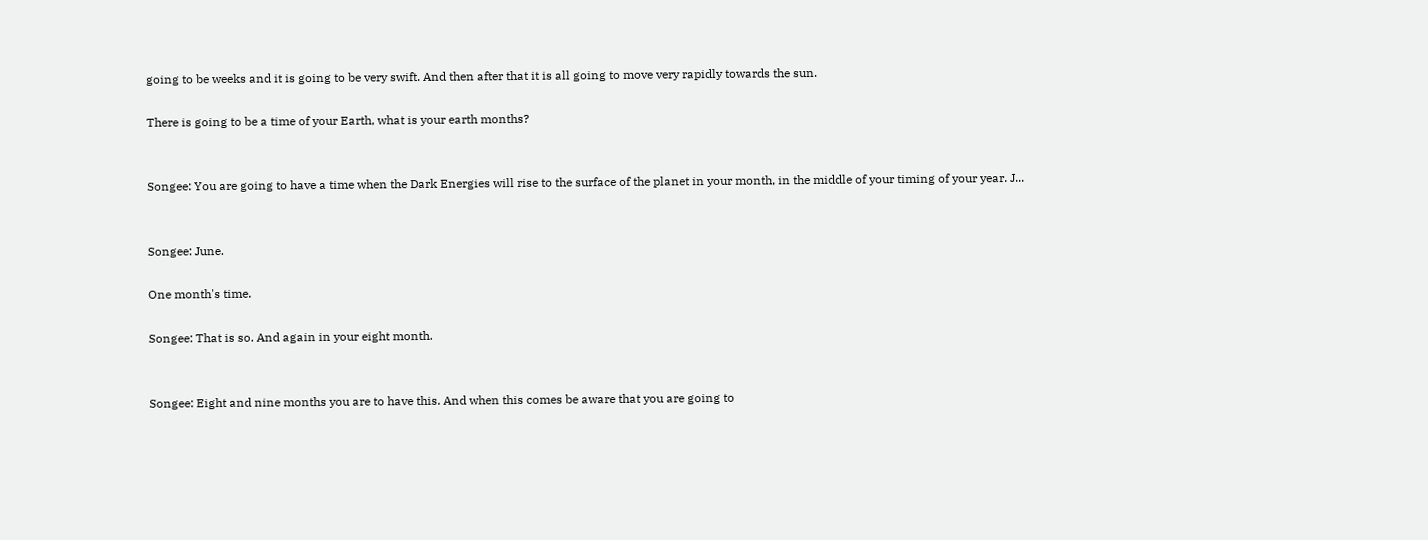going to be weeks and it is going to be very swift. And then after that it is all going to move very rapidly towards the sun.

There is going to be a time of your Earth, what is your earth months?


Songee: You are going to have a time when the Dark Energies will rise to the surface of the planet in your month, in the middle of your timing of your year. J...


Songee: June.

One month's time.

Songee: That is so. And again in your eight month.


Songee: Eight and nine months you are to have this. And when this comes be aware that you are going to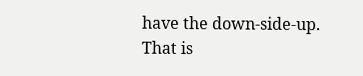have the down-side-up. That is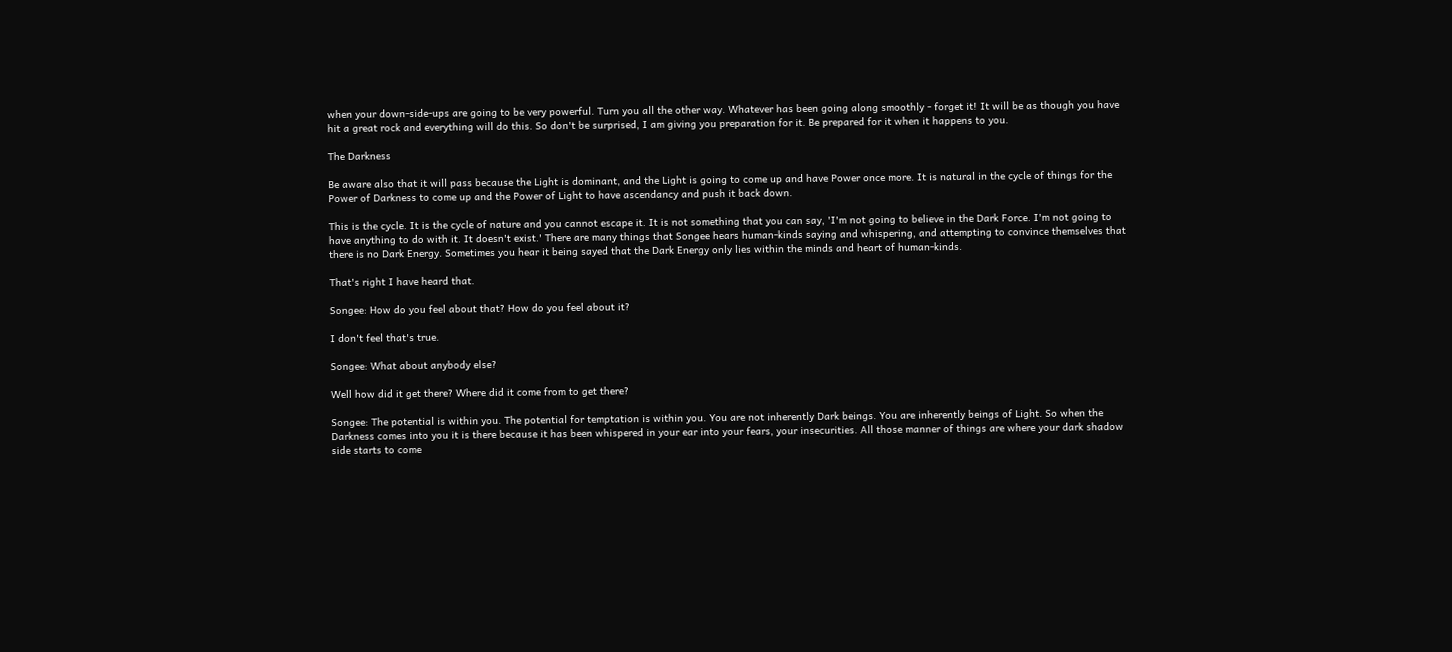when your down-side-ups are going to be very powerful. Turn you all the other way. Whatever has been going along smoothly - forget it! It will be as though you have hit a great rock and everything will do this. So don't be surprised, I am giving you preparation for it. Be prepared for it when it happens to you.

The Darkness

Be aware also that it will pass because the Light is dominant, and the Light is going to come up and have Power once more. It is natural in the cycle of things for the Power of Darkness to come up and the Power of Light to have ascendancy and push it back down.

This is the cycle. It is the cycle of nature and you cannot escape it. It is not something that you can say, 'I'm not going to believe in the Dark Force. I'm not going to have anything to do with it. It doesn't exist.' There are many things that Songee hears human-kinds saying and whispering, and attempting to convince themselves that there is no Dark Energy. Sometimes you hear it being sayed that the Dark Energy only lies within the minds and heart of human-kinds.

That's right I have heard that.

Songee: How do you feel about that? How do you feel about it?

I don't feel that's true.

Songee: What about anybody else?

Well how did it get there? Where did it come from to get there?

Songee: The potential is within you. The potential for temptation is within you. You are not inherently Dark beings. You are inherently beings of Light. So when the Darkness comes into you it is there because it has been whispered in your ear into your fears, your insecurities. All those manner of things are where your dark shadow side starts to come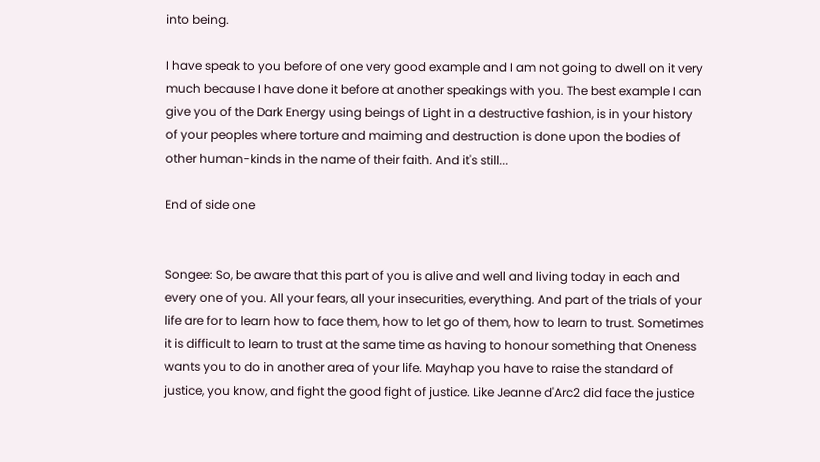into being.

I have speak to you before of one very good example and I am not going to dwell on it very much because I have done it before at another speakings with you. The best example I can give you of the Dark Energy using beings of Light in a destructive fashion, is in your history of your peoples where torture and maiming and destruction is done upon the bodies of other human-kinds in the name of their faith. And it's still...

End of side one


Songee: So, be aware that this part of you is alive and well and living today in each and every one of you. All your fears, all your insecurities, everything. And part of the trials of your life are for to learn how to face them, how to let go of them, how to learn to trust. Sometimes it is difficult to learn to trust at the same time as having to honour something that Oneness wants you to do in another area of your life. Mayhap you have to raise the standard of justice, you know, and fight the good fight of justice. Like Jeanne d'Arc2 did face the justice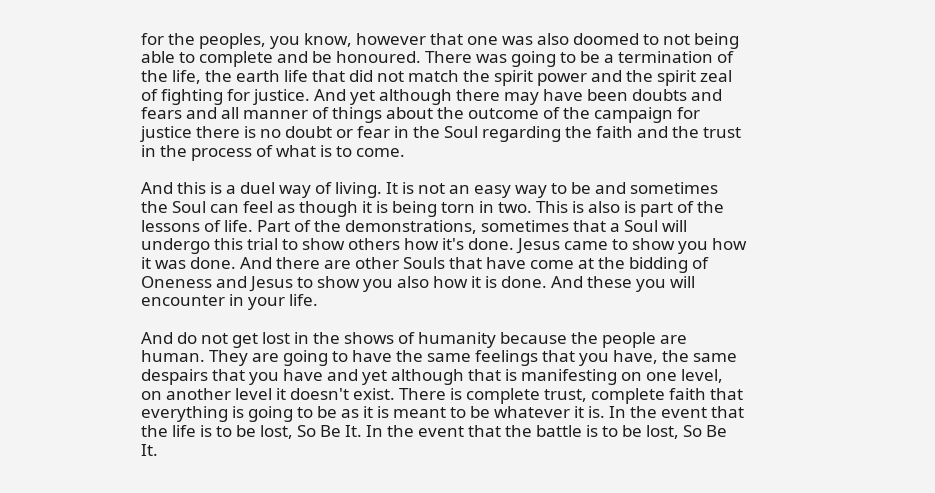for the peoples, you know, however that one was also doomed to not being able to complete and be honoured. There was going to be a termination of the life, the earth life that did not match the spirit power and the spirit zeal of fighting for justice. And yet although there may have been doubts and fears and all manner of things about the outcome of the campaign for justice there is no doubt or fear in the Soul regarding the faith and the trust in the process of what is to come.

And this is a duel way of living. It is not an easy way to be and sometimes the Soul can feel as though it is being torn in two. This is also is part of the lessons of life. Part of the demonstrations, sometimes that a Soul will undergo this trial to show others how it's done. Jesus came to show you how it was done. And there are other Souls that have come at the bidding of Oneness and Jesus to show you also how it is done. And these you will encounter in your life.

And do not get lost in the shows of humanity because the people are human. They are going to have the same feelings that you have, the same despairs that you have and yet although that is manifesting on one level, on another level it doesn't exist. There is complete trust, complete faith that everything is going to be as it is meant to be whatever it is. In the event that the life is to be lost, So Be It. In the event that the battle is to be lost, So Be It.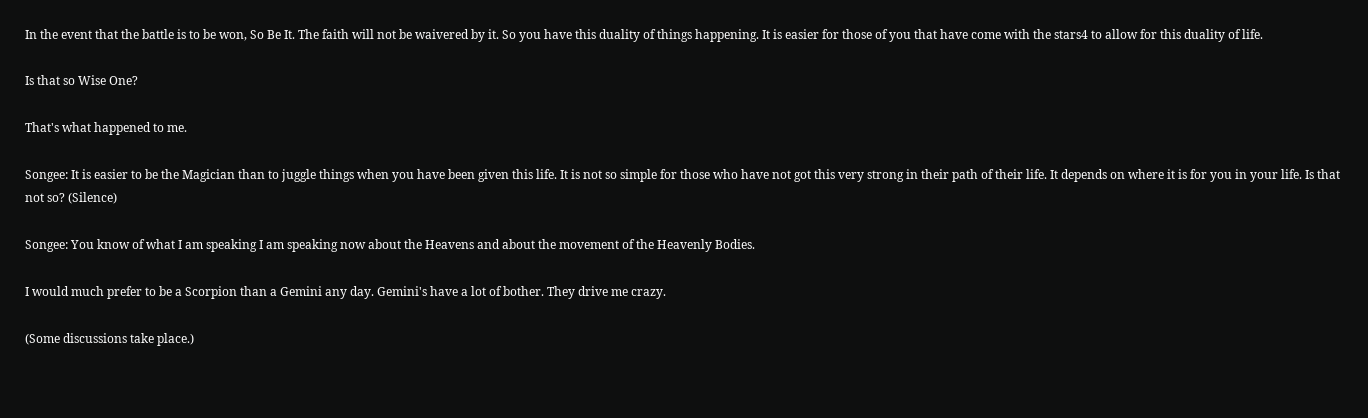In the event that the battle is to be won, So Be It. The faith will not be waivered by it. So you have this duality of things happening. It is easier for those of you that have come with the stars4 to allow for this duality of life.

Is that so Wise One?

That's what happened to me.

Songee: It is easier to be the Magician than to juggle things when you have been given this life. It is not so simple for those who have not got this very strong in their path of their life. It depends on where it is for you in your life. Is that not so? (Silence)

Songee: You know of what I am speaking I am speaking now about the Heavens and about the movement of the Heavenly Bodies.

I would much prefer to be a Scorpion than a Gemini any day. Gemini's have a lot of bother. They drive me crazy.

(Some discussions take place.)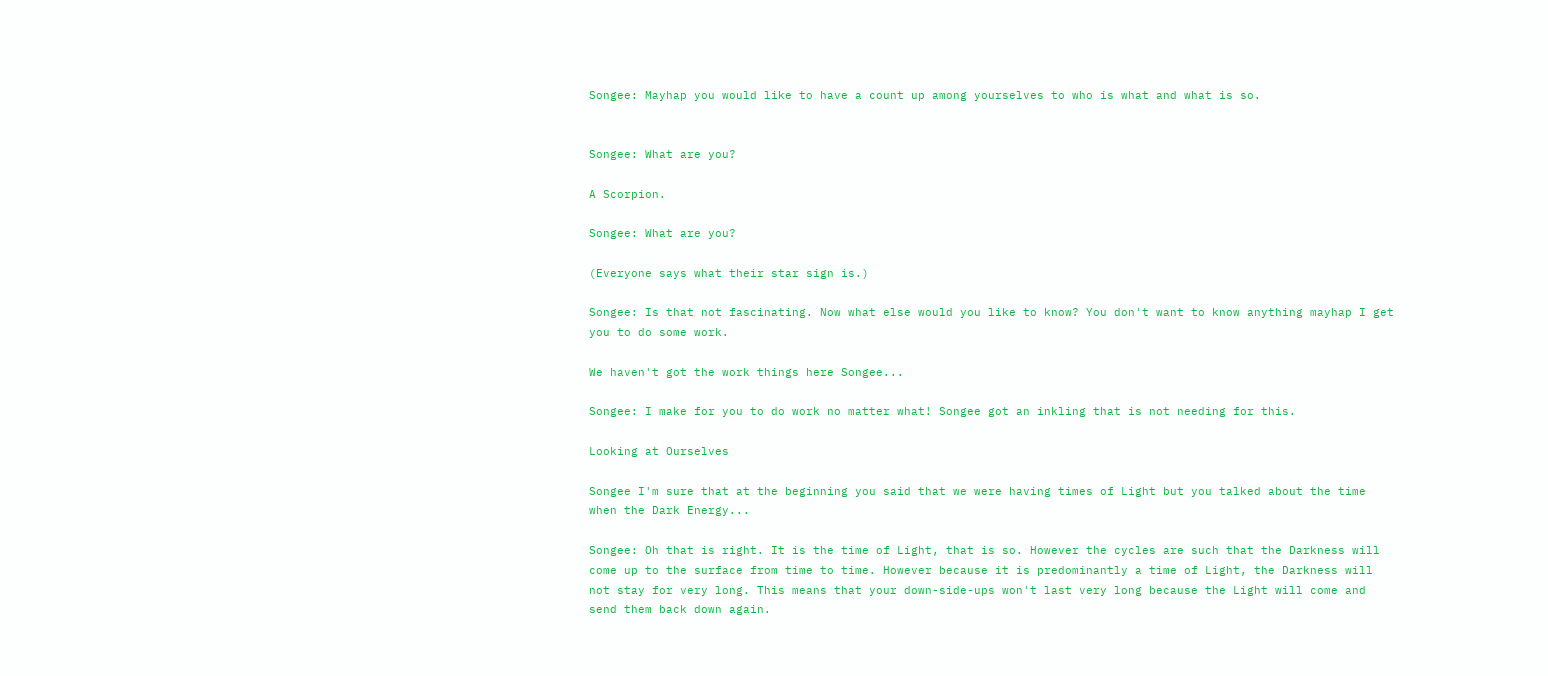Songee: Mayhap you would like to have a count up among yourselves to who is what and what is so.


Songee: What are you?

A Scorpion.

Songee: What are you?

(Everyone says what their star sign is.)

Songee: Is that not fascinating. Now what else would you like to know? You don't want to know anything mayhap I get you to do some work.

We haven't got the work things here Songee...

Songee: I make for you to do work no matter what! Songee got an inkling that is not needing for this.

Looking at Ourselves

Songee I'm sure that at the beginning you said that we were having times of Light but you talked about the time when the Dark Energy...

Songee: Oh that is right. It is the time of Light, that is so. However the cycles are such that the Darkness will come up to the surface from time to time. However because it is predominantly a time of Light, the Darkness will not stay for very long. This means that your down-side-ups won't last very long because the Light will come and send them back down again.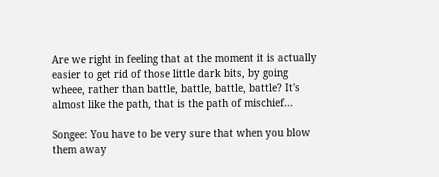Are we right in feeling that at the moment it is actually easier to get rid of those little dark bits, by going wheee, rather than battle, battle, battle, battle? It's almost like the path, that is the path of mischief...

Songee: You have to be very sure that when you blow them away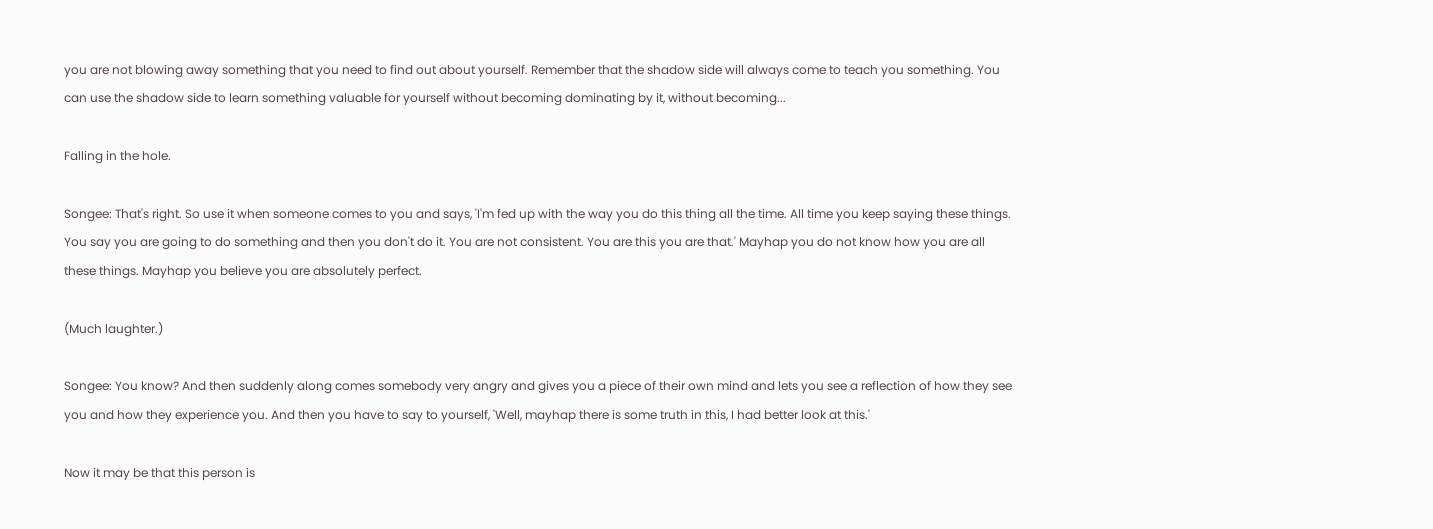you are not blowing away something that you need to find out about yourself. Remember that the shadow side will always come to teach you something. You can use the shadow side to learn something valuable for yourself without becoming dominating by it, without becoming...

Falling in the hole.

Songee: That's right. So use it when someone comes to you and says, 'I'm fed up with the way you do this thing all the time. All time you keep saying these things. You say you are going to do something and then you don't do it. You are not consistent. You are this you are that.' Mayhap you do not know how you are all these things. Mayhap you believe you are absolutely perfect.

(Much laughter.)

Songee: You know? And then suddenly along comes somebody very angry and gives you a piece of their own mind and lets you see a reflection of how they see you and how they experience you. And then you have to say to yourself, 'Well, mayhap there is some truth in this, I had better look at this.'

Now it may be that this person is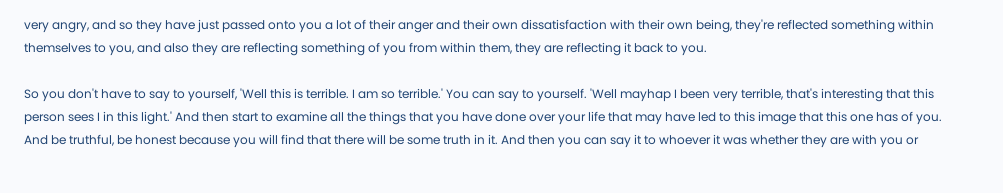very angry, and so they have just passed onto you a lot of their anger and their own dissatisfaction with their own being, they're reflected something within themselves to you, and also they are reflecting something of you from within them, they are reflecting it back to you.

So you don't have to say to yourself, 'Well this is terrible. I am so terrible.' You can say to yourself. 'Well mayhap I been very terrible, that's interesting that this person sees I in this light.' And then start to examine all the things that you have done over your life that may have led to this image that this one has of you. And be truthful, be honest because you will find that there will be some truth in it. And then you can say it to whoever it was whether they are with you or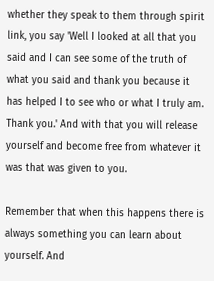whether they speak to them through spirit link, you say 'Well I looked at all that you said and I can see some of the truth of what you said and thank you because it has helped I to see who or what I truly am. Thank you.' And with that you will release yourself and become free from whatever it was that was given to you.

Remember that when this happens there is always something you can learn about yourself. And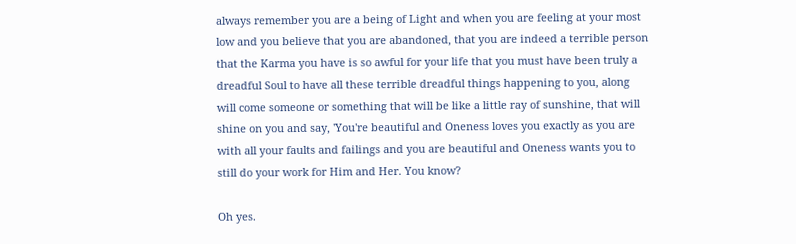always remember you are a being of Light and when you are feeling at your most low and you believe that you are abandoned, that you are indeed a terrible person that the Karma you have is so awful for your life that you must have been truly a dreadful Soul to have all these terrible dreadful things happening to you, along will come someone or something that will be like a little ray of sunshine, that will shine on you and say, 'You're beautiful and Oneness loves you exactly as you are with all your faults and failings and you are beautiful and Oneness wants you to still do your work for Him and Her. You know?

Oh yes.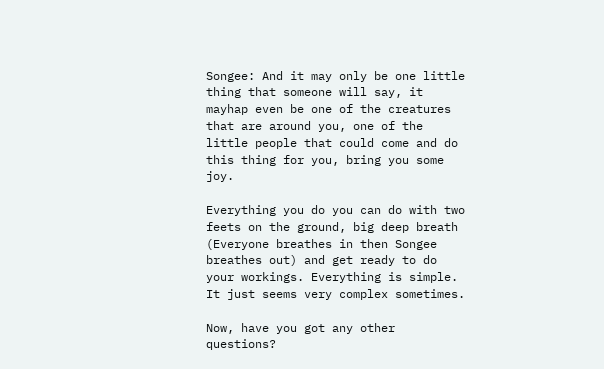Songee: And it may only be one little thing that someone will say, it mayhap even be one of the creatures that are around you, one of the little people that could come and do this thing for you, bring you some joy.

Everything you do you can do with two feets on the ground, big deep breath (Everyone breathes in then Songee breathes out) and get ready to do your workings. Everything is simple. It just seems very complex sometimes.

Now, have you got any other questions?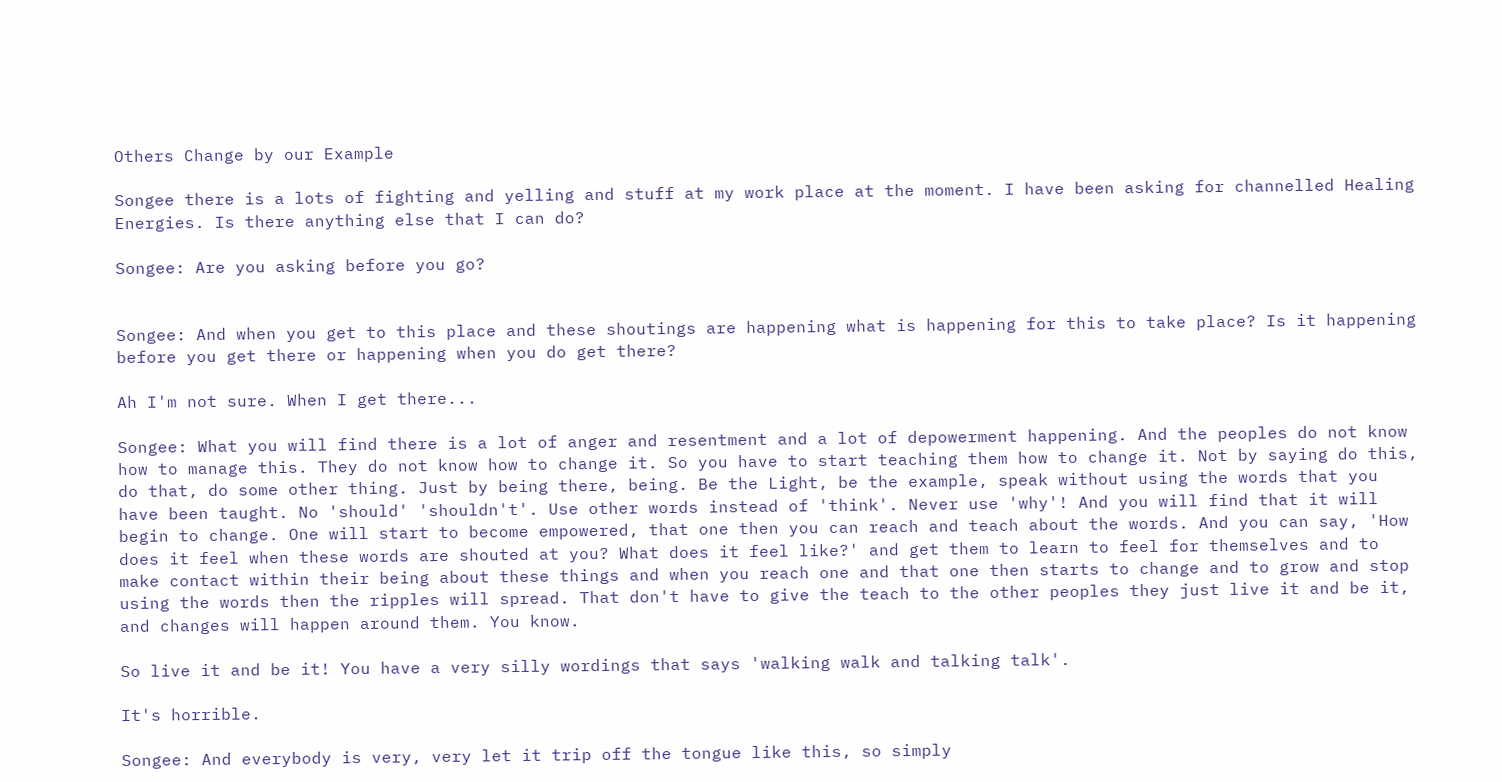Others Change by our Example

Songee there is a lots of fighting and yelling and stuff at my work place at the moment. I have been asking for channelled Healing Energies. Is there anything else that I can do?

Songee: Are you asking before you go?


Songee: And when you get to this place and these shoutings are happening what is happening for this to take place? Is it happening before you get there or happening when you do get there?

Ah I'm not sure. When I get there...

Songee: What you will find there is a lot of anger and resentment and a lot of depowerment happening. And the peoples do not know how to manage this. They do not know how to change it. So you have to start teaching them how to change it. Not by saying do this, do that, do some other thing. Just by being there, being. Be the Light, be the example, speak without using the words that you have been taught. No 'should' 'shouldn't'. Use other words instead of 'think'. Never use 'why'! And you will find that it will begin to change. One will start to become empowered, that one then you can reach and teach about the words. And you can say, 'How does it feel when these words are shouted at you? What does it feel like?' and get them to learn to feel for themselves and to make contact within their being about these things and when you reach one and that one then starts to change and to grow and stop using the words then the ripples will spread. That don't have to give the teach to the other peoples they just live it and be it, and changes will happen around them. You know.

So live it and be it! You have a very silly wordings that says 'walking walk and talking talk'.

It's horrible.

Songee: And everybody is very, very let it trip off the tongue like this, so simply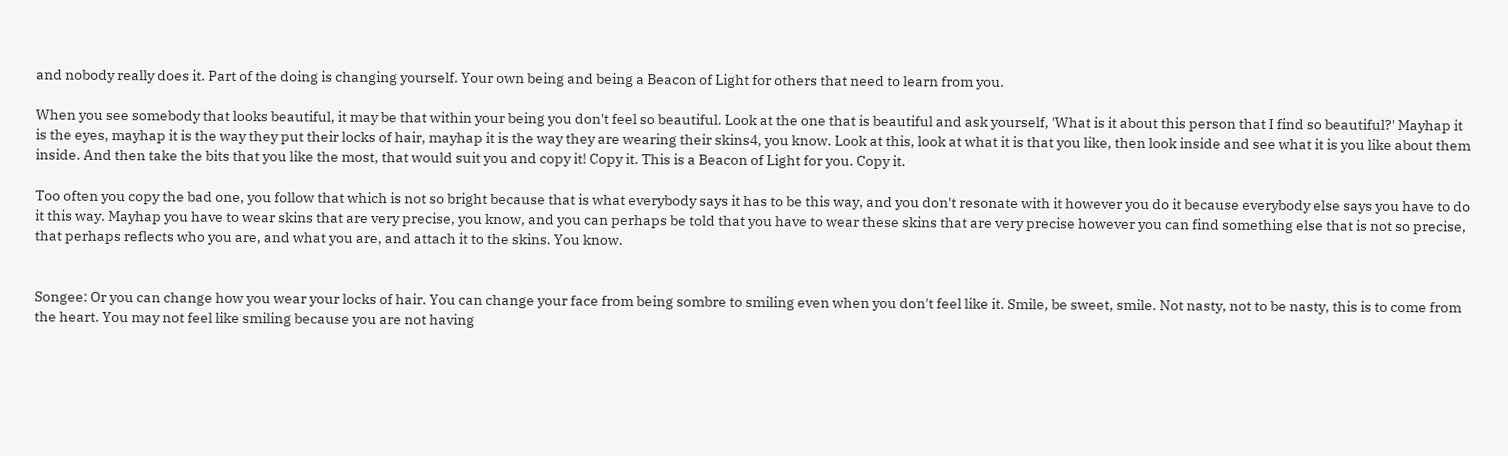and nobody really does it. Part of the doing is changing yourself. Your own being and being a Beacon of Light for others that need to learn from you.

When you see somebody that looks beautiful, it may be that within your being you don't feel so beautiful. Look at the one that is beautiful and ask yourself, 'What is it about this person that I find so beautiful?' Mayhap it is the eyes, mayhap it is the way they put their locks of hair, mayhap it is the way they are wearing their skins4, you know. Look at this, look at what it is that you like, then look inside and see what it is you like about them inside. And then take the bits that you like the most, that would suit you and copy it! Copy it. This is a Beacon of Light for you. Copy it.

Too often you copy the bad one, you follow that which is not so bright because that is what everybody says it has to be this way, and you don't resonate with it however you do it because everybody else says you have to do it this way. Mayhap you have to wear skins that are very precise, you know, and you can perhaps be told that you have to wear these skins that are very precise however you can find something else that is not so precise, that perhaps reflects who you are, and what you are, and attach it to the skins. You know.


Songee: Or you can change how you wear your locks of hair. You can change your face from being sombre to smiling even when you don't feel like it. Smile, be sweet, smile. Not nasty, not to be nasty, this is to come from the heart. You may not feel like smiling because you are not having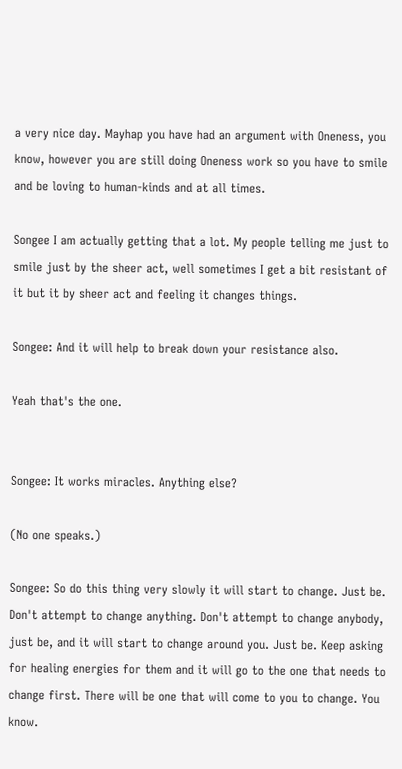a very nice day. Mayhap you have had an argument with Oneness, you know, however you are still doing Oneness work so you have to smile and be loving to human-kinds and at all times.

Songee I am actually getting that a lot. My people telling me just to smile just by the sheer act, well sometimes I get a bit resistant of it but it by sheer act and feeling it changes things.

Songee: And it will help to break down your resistance also.

Yeah that's the one.


Songee: It works miracles. Anything else?

(No one speaks.)

Songee: So do this thing very slowly it will start to change. Just be. Don't attempt to change anything. Don't attempt to change anybody, just be, and it will start to change around you. Just be. Keep asking for healing energies for them and it will go to the one that needs to change first. There will be one that will come to you to change. You know.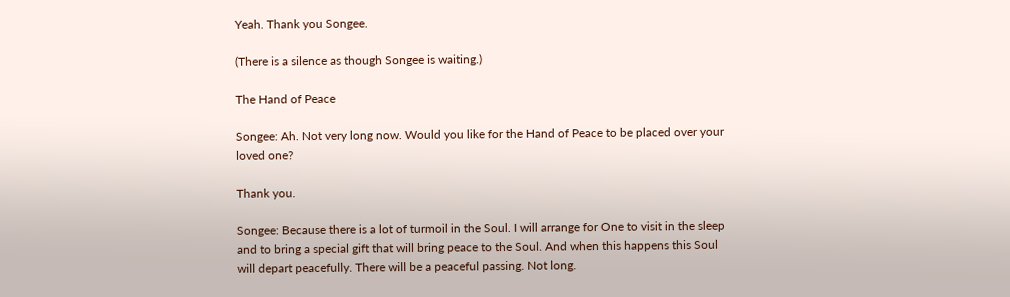Yeah. Thank you Songee.

(There is a silence as though Songee is waiting.)

The Hand of Peace

Songee: Ah. Not very long now. Would you like for the Hand of Peace to be placed over your loved one?

Thank you.

Songee: Because there is a lot of turmoil in the Soul. I will arrange for One to visit in the sleep and to bring a special gift that will bring peace to the Soul. And when this happens this Soul will depart peacefully. There will be a peaceful passing. Not long.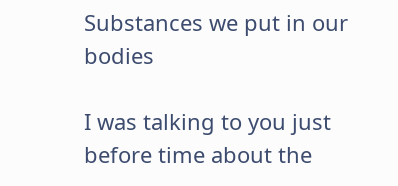Substances we put in our bodies

I was talking to you just before time about the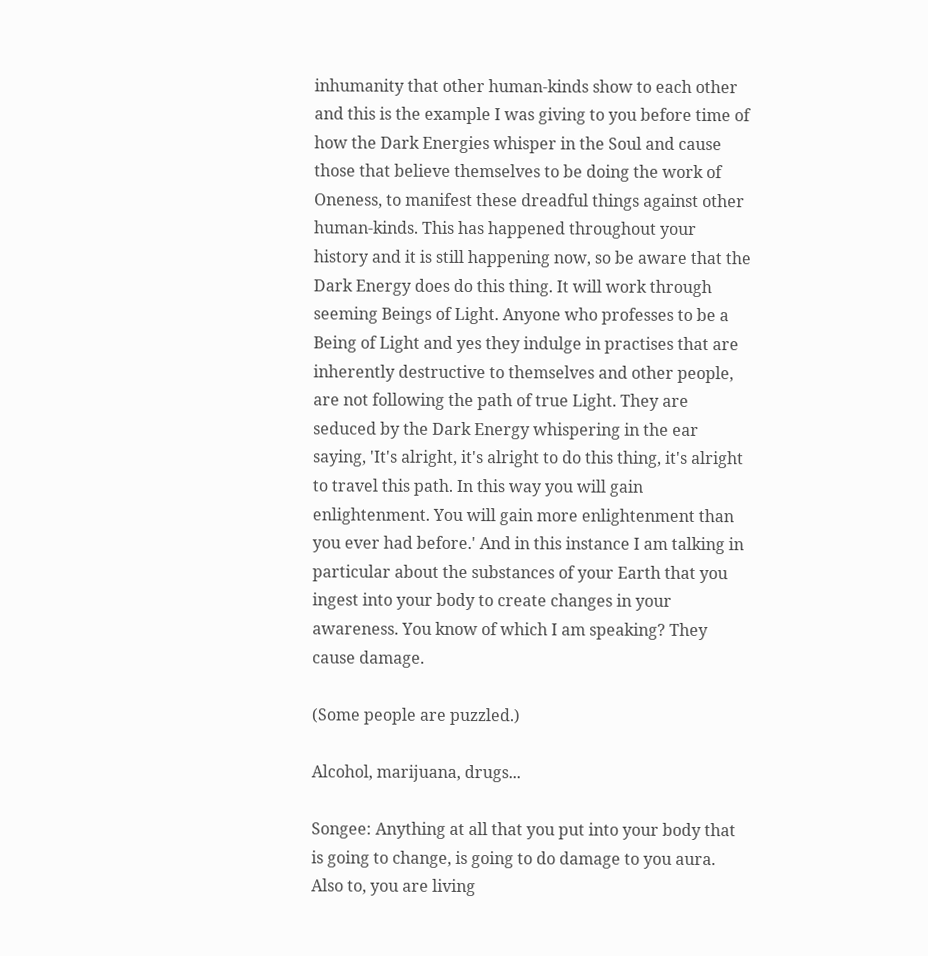inhumanity that other human-kinds show to each other and this is the example I was giving to you before time of how the Dark Energies whisper in the Soul and cause those that believe themselves to be doing the work of Oneness, to manifest these dreadful things against other human-kinds. This has happened throughout your history and it is still happening now, so be aware that the Dark Energy does do this thing. It will work through seeming Beings of Light. Anyone who professes to be a Being of Light and yes they indulge in practises that are inherently destructive to themselves and other people, are not following the path of true Light. They are seduced by the Dark Energy whispering in the ear saying, 'It's alright, it's alright to do this thing, it's alright to travel this path. In this way you will gain enlightenment. You will gain more enlightenment than you ever had before.' And in this instance I am talking in particular about the substances of your Earth that you ingest into your body to create changes in your awareness. You know of which I am speaking? They cause damage.

(Some people are puzzled.)

Alcohol, marijuana, drugs...

Songee: Anything at all that you put into your body that is going to change, is going to do damage to you aura. Also to, you are living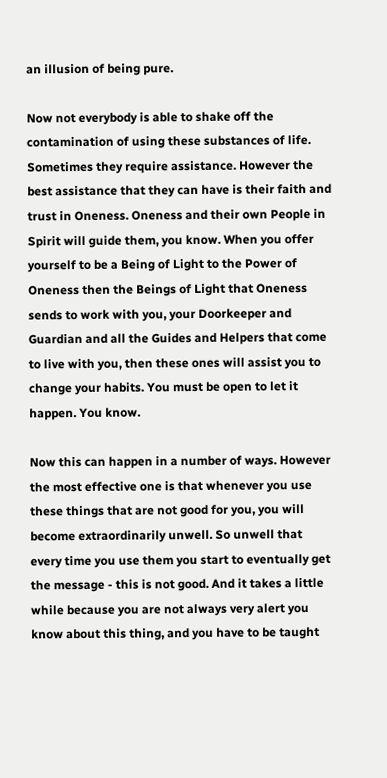an illusion of being pure.

Now not everybody is able to shake off the contamination of using these substances of life. Sometimes they require assistance. However the best assistance that they can have is their faith and trust in Oneness. Oneness and their own People in Spirit will guide them, you know. When you offer yourself to be a Being of Light to the Power of Oneness then the Beings of Light that Oneness sends to work with you, your Doorkeeper and Guardian and all the Guides and Helpers that come to live with you, then these ones will assist you to change your habits. You must be open to let it happen. You know.

Now this can happen in a number of ways. However the most effective one is that whenever you use these things that are not good for you, you will become extraordinarily unwell. So unwell that every time you use them you start to eventually get the message - this is not good. And it takes a little while because you are not always very alert you know about this thing, and you have to be taught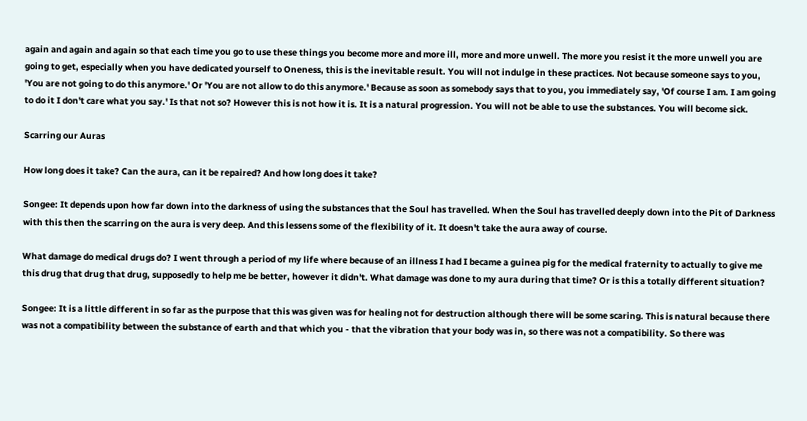again and again and again so that each time you go to use these things you become more and more ill, more and more unwell. The more you resist it the more unwell you are going to get, especially when you have dedicated yourself to Oneness, this is the inevitable result. You will not indulge in these practices. Not because someone says to you, 'You are not going to do this anymore.' Or 'You are not allow to do this anymore.' Because as soon as somebody says that to you, you immediately say, 'Of course I am. I am going to do it I don't care what you say.' Is that not so? However this is not how it is. It is a natural progression. You will not be able to use the substances. You will become sick.

Scarring our Auras

How long does it take? Can the aura, can it be repaired? And how long does it take?

Songee: It depends upon how far down into the darkness of using the substances that the Soul has travelled. When the Soul has travelled deeply down into the Pit of Darkness with this then the scarring on the aura is very deep. And this lessens some of the flexibility of it. It doesn't take the aura away of course.

What damage do medical drugs do? I went through a period of my life where because of an illness I had I became a guinea pig for the medical fraternity to actually to give me this drug that drug that drug, supposedly to help me be better, however it didn't. What damage was done to my aura during that time? Or is this a totally different situation?

Songee: It is a little different in so far as the purpose that this was given was for healing not for destruction although there will be some scaring. This is natural because there was not a compatibility between the substance of earth and that which you - that the vibration that your body was in, so there was not a compatibility. So there was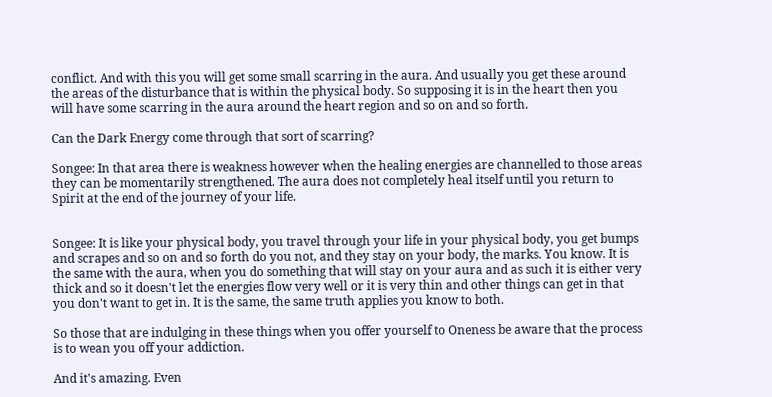conflict. And with this you will get some small scarring in the aura. And usually you get these around the areas of the disturbance that is within the physical body. So supposing it is in the heart then you will have some scarring in the aura around the heart region and so on and so forth.

Can the Dark Energy come through that sort of scarring?

Songee: In that area there is weakness however when the healing energies are channelled to those areas they can be momentarily strengthened. The aura does not completely heal itself until you return to Spirit at the end of the journey of your life.


Songee: It is like your physical body, you travel through your life in your physical body, you get bumps and scrapes and so on and so forth do you not, and they stay on your body, the marks. You know. It is the same with the aura, when you do something that will stay on your aura and as such it is either very thick and so it doesn't let the energies flow very well or it is very thin and other things can get in that you don't want to get in. It is the same, the same truth applies you know to both.

So those that are indulging in these things when you offer yourself to Oneness be aware that the process is to wean you off your addiction.

And it's amazing. Even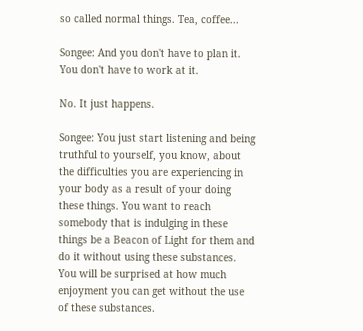so called normal things. Tea, coffee...

Songee: And you don't have to plan it. You don't have to work at it.

No. It just happens.

Songee: You just start listening and being truthful to yourself, you know, about the difficulties you are experiencing in your body as a result of your doing these things. You want to reach somebody that is indulging in these things be a Beacon of Light for them and do it without using these substances. You will be surprised at how much enjoyment you can get without the use of these substances.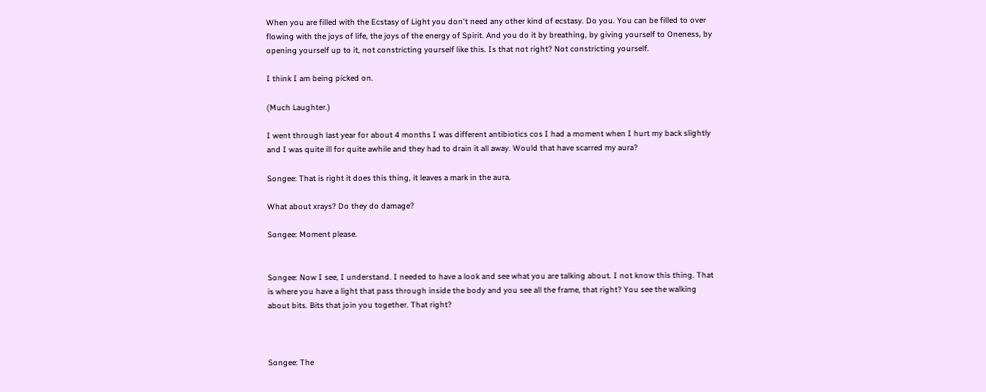When you are filled with the Ecstasy of Light you don't need any other kind of ecstasy. Do you. You can be filled to over flowing with the joys of life, the joys of the energy of Spirit. And you do it by breathing, by giving yourself to Oneness, by opening yourself up to it, not constricting yourself like this. Is that not right? Not constricting yourself.

I think I am being picked on.

(Much Laughter.)

I went through last year for about 4 months I was different antibiotics cos I had a moment when I hurt my back slightly and I was quite ill for quite awhile and they had to drain it all away. Would that have scarred my aura?

Songee: That is right it does this thing, it leaves a mark in the aura.

What about xrays? Do they do damage?

Songee: Moment please.


Songee: Now I see, I understand. I needed to have a look and see what you are talking about. I not know this thing. That is where you have a light that pass through inside the body and you see all the frame, that right? You see the walking about bits. Bits that join you together. That right?



Songee: The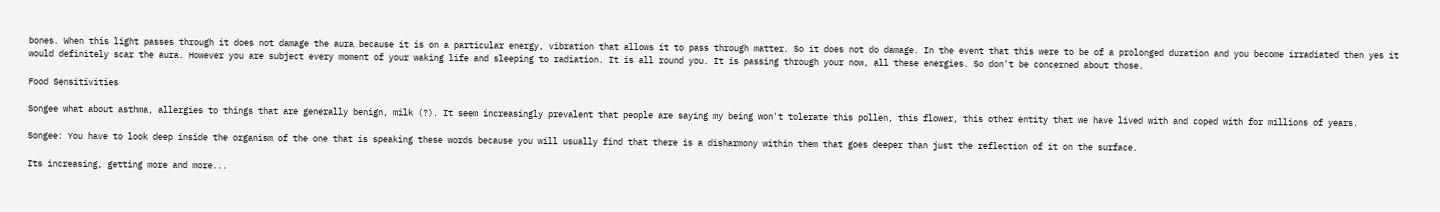bones. When this light passes through it does not damage the aura because it is on a particular energy, vibration that allows it to pass through matter. So it does not do damage. In the event that this were to be of a prolonged duration and you become irradiated then yes it would definitely scar the aura. However you are subject every moment of your waking life and sleeping to radiation. It is all round you. It is passing through your now, all these energies. So don't be concerned about those.

Food Sensitivities

Songee what about asthma, allergies to things that are generally benign, milk (?). It seem increasingly prevalent that people are saying my being won't tolerate this pollen, this flower, this other entity that we have lived with and coped with for millions of years.

Songee: You have to look deep inside the organism of the one that is speaking these words because you will usually find that there is a disharmony within them that goes deeper than just the reflection of it on the surface.

Its increasing, getting more and more...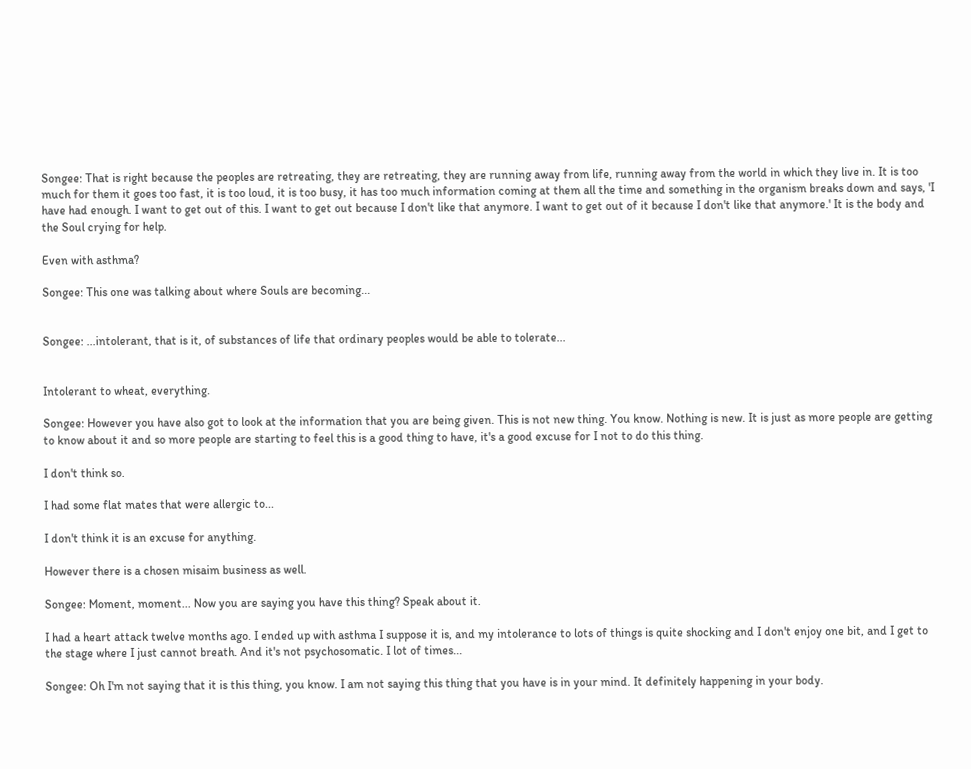Songee: That is right because the peoples are retreating, they are retreating, they are running away from life, running away from the world in which they live in. It is too much for them it goes too fast, it is too loud, it is too busy, it has too much information coming at them all the time and something in the organism breaks down and says, 'I have had enough. I want to get out of this. I want to get out because I don't like that anymore. I want to get out of it because I don't like that anymore.' It is the body and the Soul crying for help.

Even with asthma?

Songee: This one was talking about where Souls are becoming...


Songee: ...intolerant, that is it, of substances of life that ordinary peoples would be able to tolerate...


Intolerant to wheat, everything.

Songee: However you have also got to look at the information that you are being given. This is not new thing. You know. Nothing is new. It is just as more people are getting to know about it and so more people are starting to feel this is a good thing to have, it's a good excuse for I not to do this thing.

I don't think so.

I had some flat mates that were allergic to...

I don't think it is an excuse for anything.

However there is a chosen misaim business as well.

Songee: Moment, moment... Now you are saying you have this thing? Speak about it.

I had a heart attack twelve months ago. I ended up with asthma I suppose it is, and my intolerance to lots of things is quite shocking and I don't enjoy one bit, and I get to the stage where I just cannot breath. And it's not psychosomatic. I lot of times...

Songee: Oh I'm not saying that it is this thing, you know. I am not saying this thing that you have is in your mind. It definitely happening in your body.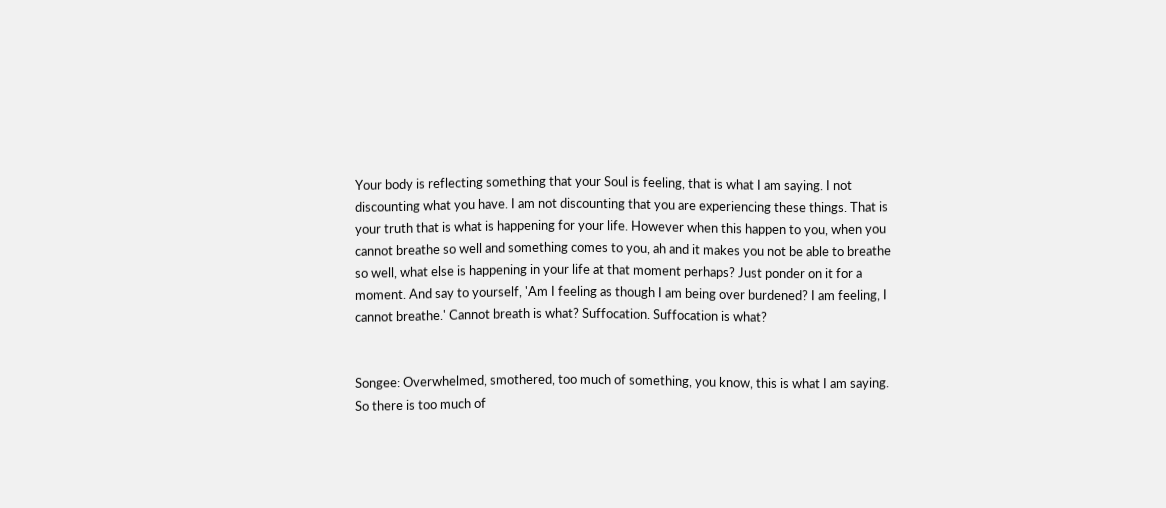Your body is reflecting something that your Soul is feeling, that is what I am saying. I not discounting what you have. I am not discounting that you are experiencing these things. That is your truth that is what is happening for your life. However when this happen to you, when you cannot breathe so well and something comes to you, ah and it makes you not be able to breathe so well, what else is happening in your life at that moment perhaps? Just ponder on it for a moment. And say to yourself, 'Am I feeling as though I am being over burdened? I am feeling, I cannot breathe.' Cannot breath is what? Suffocation. Suffocation is what?


Songee: Overwhelmed, smothered, too much of something, you know, this is what I am saying. So there is too much of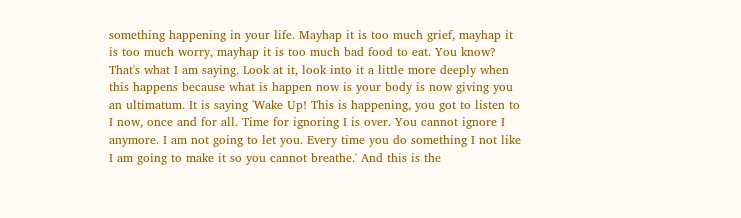something happening in your life. Mayhap it is too much grief, mayhap it is too much worry, mayhap it is too much bad food to eat. You know? That's what I am saying. Look at it, look into it a little more deeply when this happens because what is happen now is your body is now giving you an ultimatum. It is saying 'Wake Up! This is happening, you got to listen to I now, once and for all. Time for ignoring I is over. You cannot ignore I anymore. I am not going to let you. Every time you do something I not like I am going to make it so you cannot breathe.' And this is the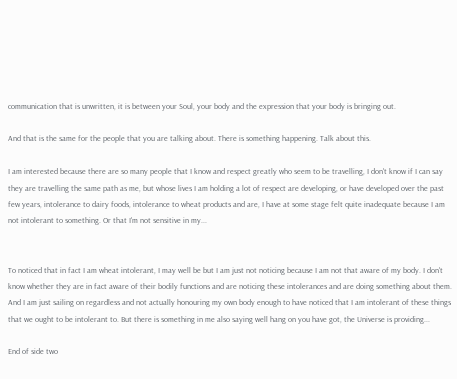communication that is unwritten, it is between your Soul, your body and the expression that your body is bringing out.

And that is the same for the people that you are talking about. There is something happening. Talk about this.

I am interested because there are so many people that I know and respect greatly who seem to be travelling, I don't know if I can say they are travelling the same path as me, but whose lives I am holding a lot of respect are developing, or have developed over the past few years, intolerance to dairy foods, intolerance to wheat products and are, I have at some stage felt quite inadequate because I am not intolerant to something. Or that I'm not sensitive in my...


To noticed that in fact I am wheat intolerant, I may well be but I am just not noticing because I am not that aware of my body. I don't know whether they are in fact aware of their bodily functions and are noticing these intolerances and are doing something about them. And I am just sailing on regardless and not actually honouring my own body enough to have noticed that I am intolerant of these things that we ought to be intolerant to. But there is something in me also saying well hang on you have got, the Universe is providing...

End of side two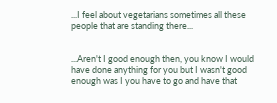...I feel about vegetarians sometimes all these people that are standing there...


...Aren't I good enough then, you know I would have done anything for you but I wasn't good enough was I you have to go and have that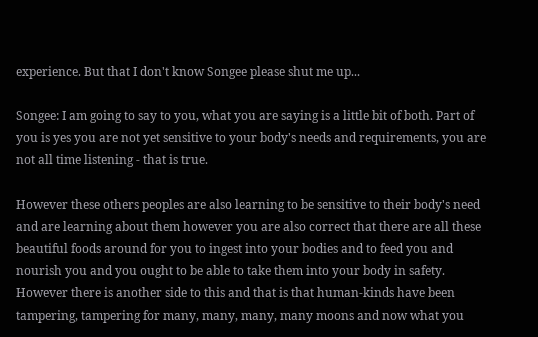experience. But that I don't know Songee please shut me up...

Songee: I am going to say to you, what you are saying is a little bit of both. Part of you is yes you are not yet sensitive to your body's needs and requirements, you are not all time listening - that is true.

However these others peoples are also learning to be sensitive to their body's need and are learning about them however you are also correct that there are all these beautiful foods around for you to ingest into your bodies and to feed you and nourish you and you ought to be able to take them into your body in safety. However there is another side to this and that is that human-kinds have been tampering, tampering for many, many, many, many moons and now what you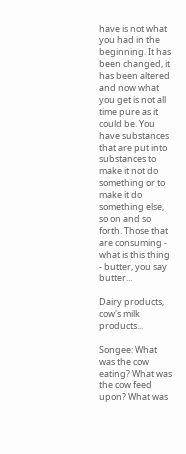have is not what you had in the beginning. It has been changed, it has been altered and now what you get is not all time pure as it could be. You have substances that are put into substances to make it not do something or to make it do something else, so on and so forth. Those that are consuming - what is this thing - butter, you say butter...

Dairy products, cow's milk products...

Songee: What was the cow eating? What was the cow feed upon? What was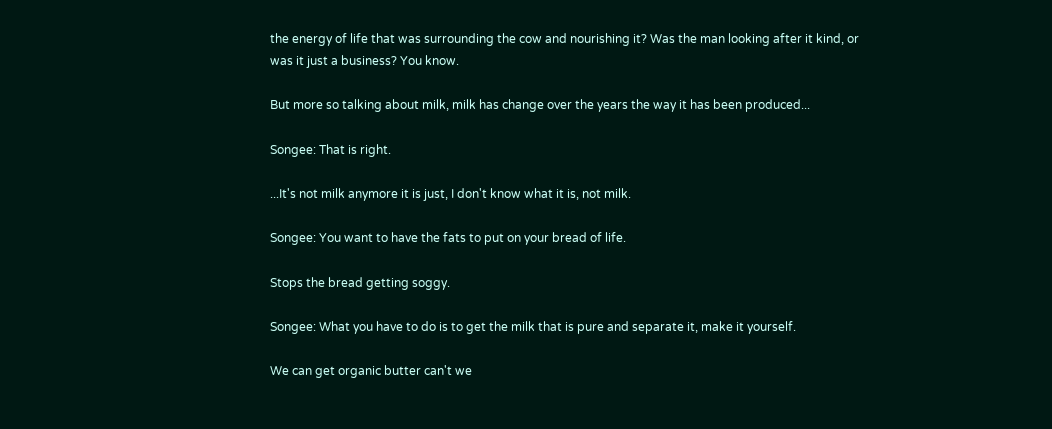the energy of life that was surrounding the cow and nourishing it? Was the man looking after it kind, or was it just a business? You know.

But more so talking about milk, milk has change over the years the way it has been produced...

Songee: That is right.

...It's not milk anymore it is just, I don't know what it is, not milk.

Songee: You want to have the fats to put on your bread of life.

Stops the bread getting soggy.

Songee: What you have to do is to get the milk that is pure and separate it, make it yourself.

We can get organic butter can't we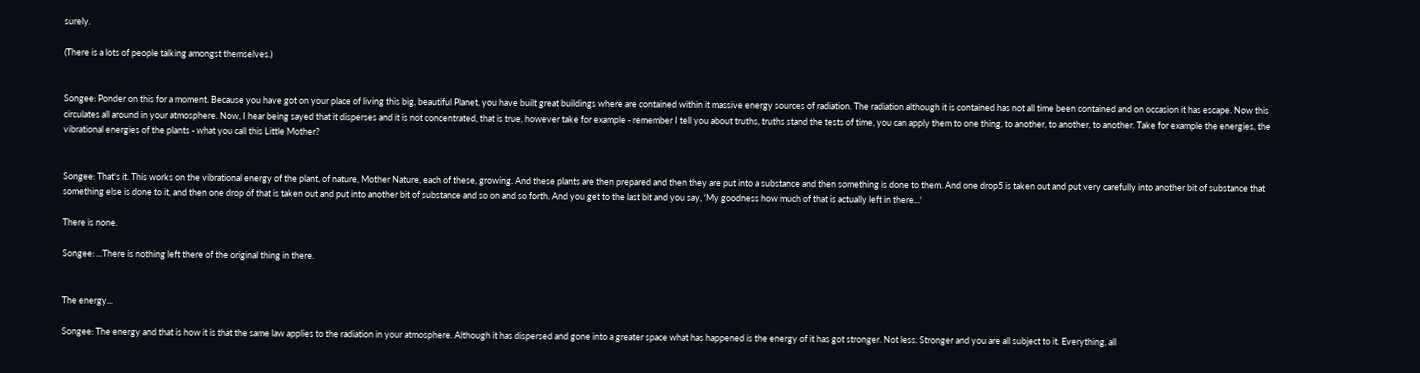surely.

(There is a lots of people talking amongst themselves.)


Songee: Ponder on this for a moment. Because you have got on your place of living this big, beautiful Planet, you have built great buildings where are contained within it massive energy sources of radiation. The radiation although it is contained has not all time been contained and on occasion it has escape. Now this circulates all around in your atmosphere. Now, I hear being sayed that it disperses and it is not concentrated, that is true, however take for example - remember I tell you about truths, truths stand the tests of time, you can apply them to one thing, to another, to another, to another. Take for example the energies, the vibrational energies of the plants - what you call this Little Mother?


Songee: That's it. This works on the vibrational energy of the plant, of nature, Mother Nature, each of these, growing. And these plants are then prepared and then they are put into a substance and then something is done to them. And one drop5 is taken out and put very carefully into another bit of substance that something else is done to it, and then one drop of that is taken out and put into another bit of substance and so on and so forth. And you get to the last bit and you say, 'My goodness how much of that is actually left in there...'

There is none.

Songee: ...There is nothing left there of the original thing in there.


The energy...

Songee: The energy and that is how it is that the same law applies to the radiation in your atmosphere. Although it has dispersed and gone into a greater space what has happened is the energy of it has got stronger. Not less. Stronger and you are all subject to it. Everything, all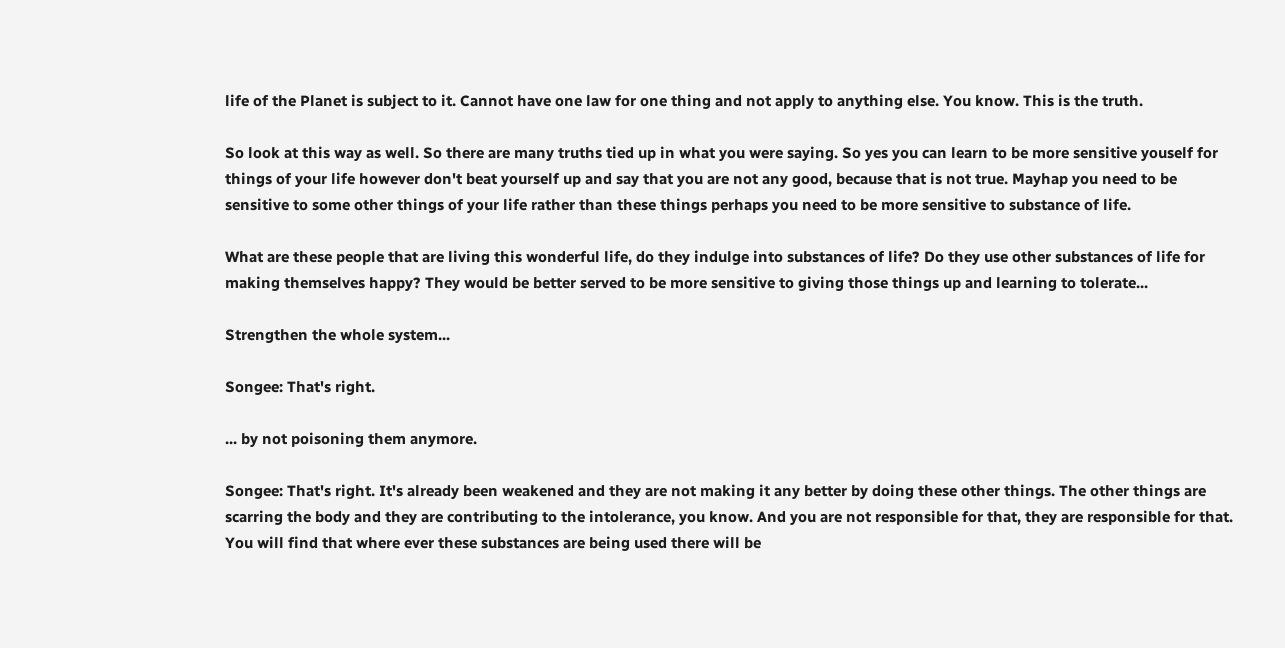life of the Planet is subject to it. Cannot have one law for one thing and not apply to anything else. You know. This is the truth.

So look at this way as well. So there are many truths tied up in what you were saying. So yes you can learn to be more sensitive youself for things of your life however don't beat yourself up and say that you are not any good, because that is not true. Mayhap you need to be sensitive to some other things of your life rather than these things perhaps you need to be more sensitive to substance of life.

What are these people that are living this wonderful life, do they indulge into substances of life? Do they use other substances of life for making themselves happy? They would be better served to be more sensitive to giving those things up and learning to tolerate...

Strengthen the whole system...

Songee: That's right.

... by not poisoning them anymore.

Songee: That's right. It's already been weakened and they are not making it any better by doing these other things. The other things are scarring the body and they are contributing to the intolerance, you know. And you are not responsible for that, they are responsible for that. You will find that where ever these substances are being used there will be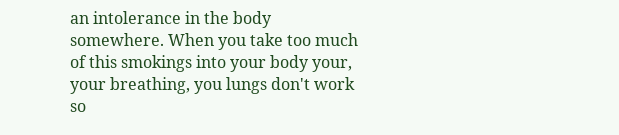an intolerance in the body somewhere. When you take too much of this smokings into your body your, your breathing, you lungs don't work so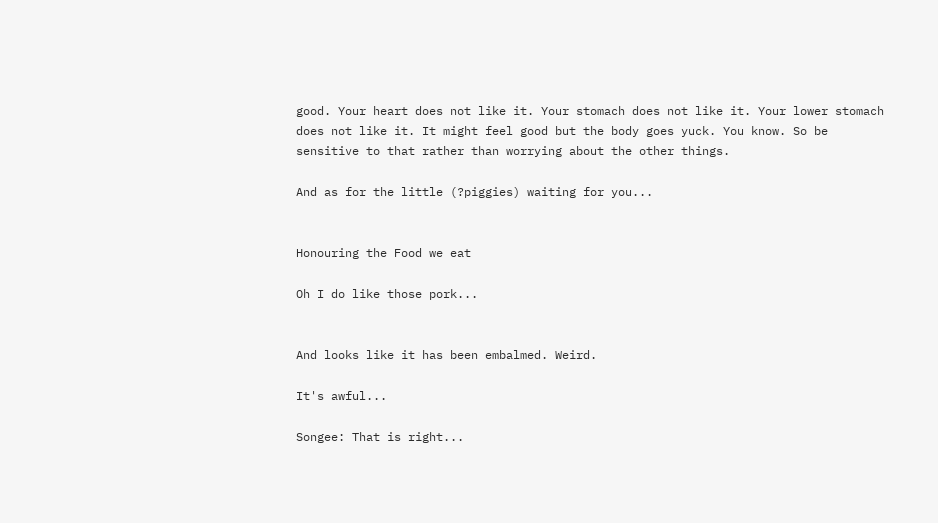good. Your heart does not like it. Your stomach does not like it. Your lower stomach does not like it. It might feel good but the body goes yuck. You know. So be sensitive to that rather than worrying about the other things.

And as for the little (?piggies) waiting for you...


Honouring the Food we eat

Oh I do like those pork...


And looks like it has been embalmed. Weird.

It's awful...

Songee: That is right...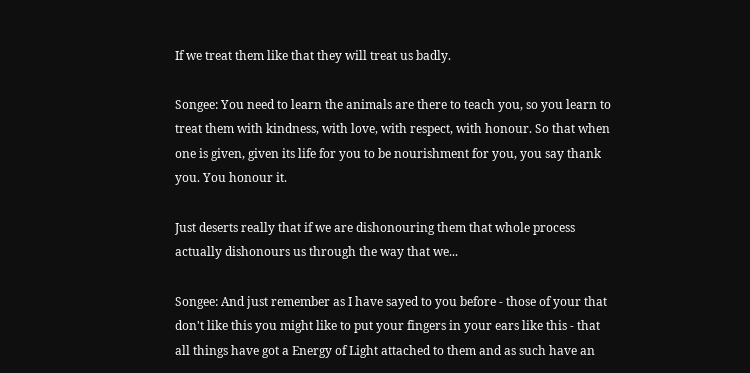If we treat them like that they will treat us badly.

Songee: You need to learn the animals are there to teach you, so you learn to treat them with kindness, with love, with respect, with honour. So that when one is given, given its life for you to be nourishment for you, you say thank you. You honour it.

Just deserts really that if we are dishonouring them that whole process actually dishonours us through the way that we...

Songee: And just remember as I have sayed to you before - those of your that don't like this you might like to put your fingers in your ears like this - that all things have got a Energy of Light attached to them and as such have an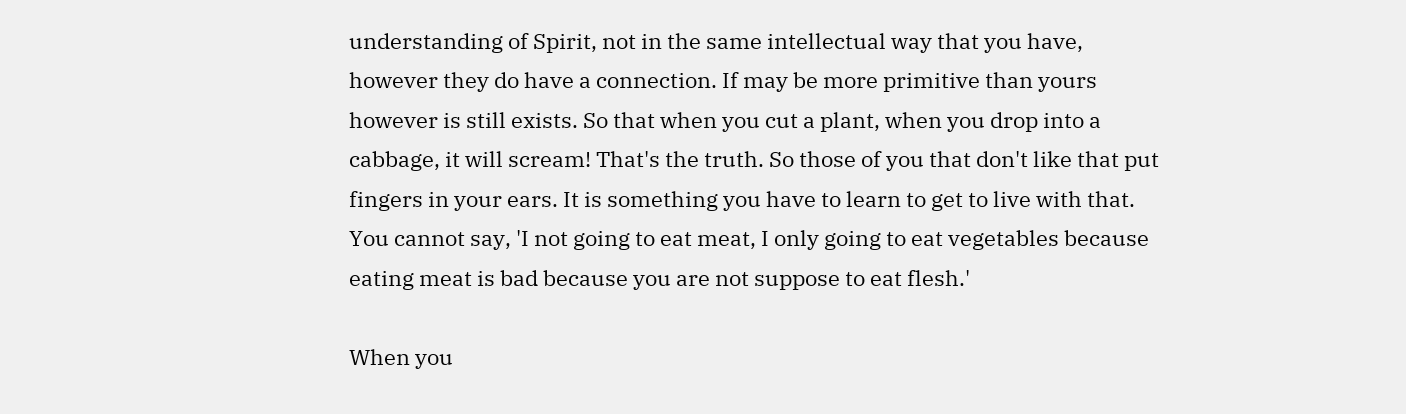understanding of Spirit, not in the same intellectual way that you have, however they do have a connection. If may be more primitive than yours however is still exists. So that when you cut a plant, when you drop into a cabbage, it will scream! That's the truth. So those of you that don't like that put fingers in your ears. It is something you have to learn to get to live with that. You cannot say, 'I not going to eat meat, I only going to eat vegetables because eating meat is bad because you are not suppose to eat flesh.'

When you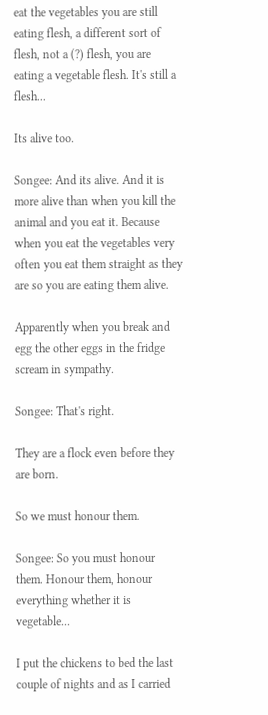eat the vegetables you are still eating flesh, a different sort of flesh, not a (?) flesh, you are eating a vegetable flesh. It's still a flesh...

Its alive too.

Songee: And its alive. And it is more alive than when you kill the animal and you eat it. Because when you eat the vegetables very often you eat them straight as they are so you are eating them alive.

Apparently when you break and egg the other eggs in the fridge scream in sympathy.

Songee: That's right.

They are a flock even before they are born.

So we must honour them.

Songee: So you must honour them. Honour them, honour everything whether it is vegetable...

I put the chickens to bed the last couple of nights and as I carried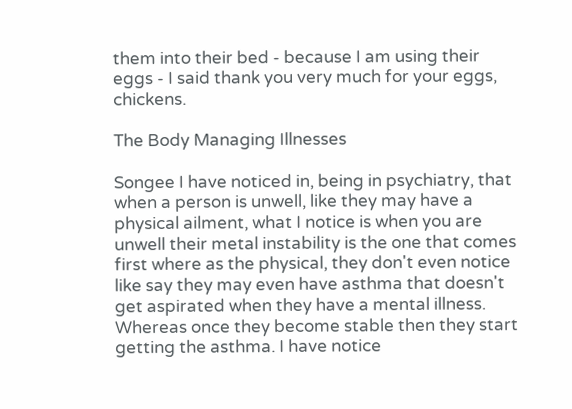them into their bed - because I am using their eggs - I said thank you very much for your eggs, chickens.

The Body Managing Illnesses

Songee I have noticed in, being in psychiatry, that when a person is unwell, like they may have a physical ailment, what I notice is when you are unwell their metal instability is the one that comes first where as the physical, they don't even notice like say they may even have asthma that doesn't get aspirated when they have a mental illness. Whereas once they become stable then they start getting the asthma. I have notice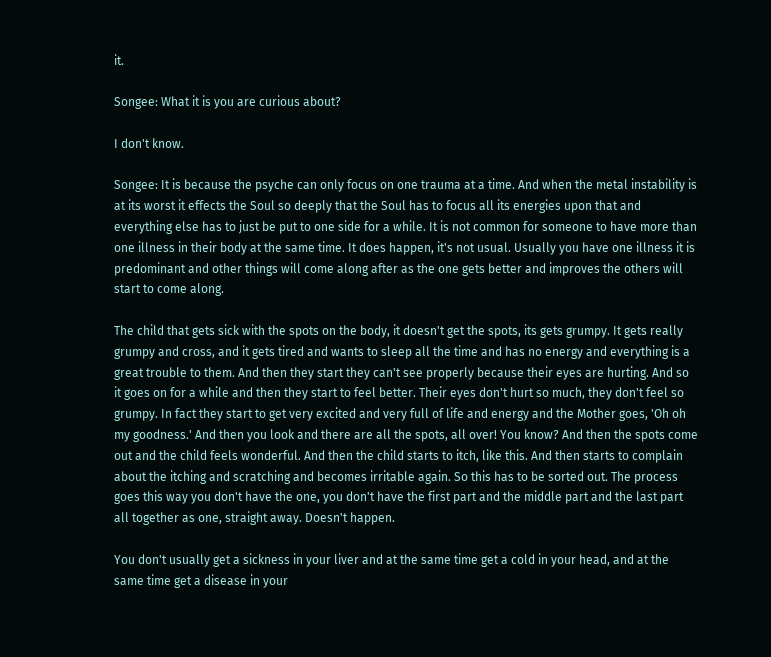it.

Songee: What it is you are curious about?

I don't know.

Songee: It is because the psyche can only focus on one trauma at a time. And when the metal instability is at its worst it effects the Soul so deeply that the Soul has to focus all its energies upon that and everything else has to just be put to one side for a while. It is not common for someone to have more than one illness in their body at the same time. It does happen, it's not usual. Usually you have one illness it is predominant and other things will come along after as the one gets better and improves the others will start to come along.

The child that gets sick with the spots on the body, it doesn't get the spots, its gets grumpy. It gets really grumpy and cross, and it gets tired and wants to sleep all the time and has no energy and everything is a great trouble to them. And then they start they can't see properly because their eyes are hurting. And so it goes on for a while and then they start to feel better. Their eyes don't hurt so much, they don't feel so grumpy. In fact they start to get very excited and very full of life and energy and the Mother goes, 'Oh oh my goodness.' And then you look and there are all the spots, all over! You know? And then the spots come out and the child feels wonderful. And then the child starts to itch, like this. And then starts to complain about the itching and scratching and becomes irritable again. So this has to be sorted out. The process goes this way you don't have the one, you don't have the first part and the middle part and the last part all together as one, straight away. Doesn't happen.

You don't usually get a sickness in your liver and at the same time get a cold in your head, and at the same time get a disease in your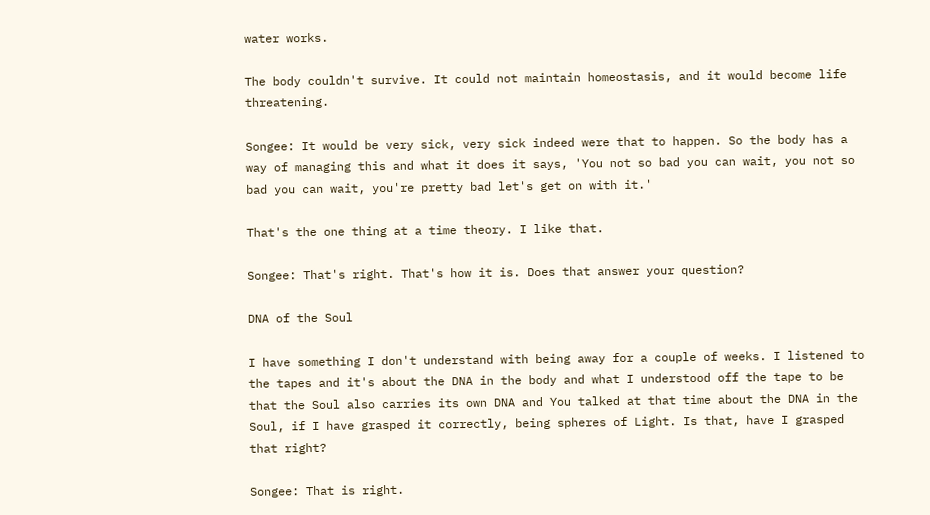water works.

The body couldn't survive. It could not maintain homeostasis, and it would become life threatening.

Songee: It would be very sick, very sick indeed were that to happen. So the body has a way of managing this and what it does it says, 'You not so bad you can wait, you not so bad you can wait, you're pretty bad let's get on with it.'

That's the one thing at a time theory. I like that.

Songee: That's right. That's how it is. Does that answer your question?

DNA of the Soul

I have something I don't understand with being away for a couple of weeks. I listened to the tapes and it's about the DNA in the body and what I understood off the tape to be that the Soul also carries its own DNA and You talked at that time about the DNA in the Soul, if I have grasped it correctly, being spheres of Light. Is that, have I grasped that right?

Songee: That is right.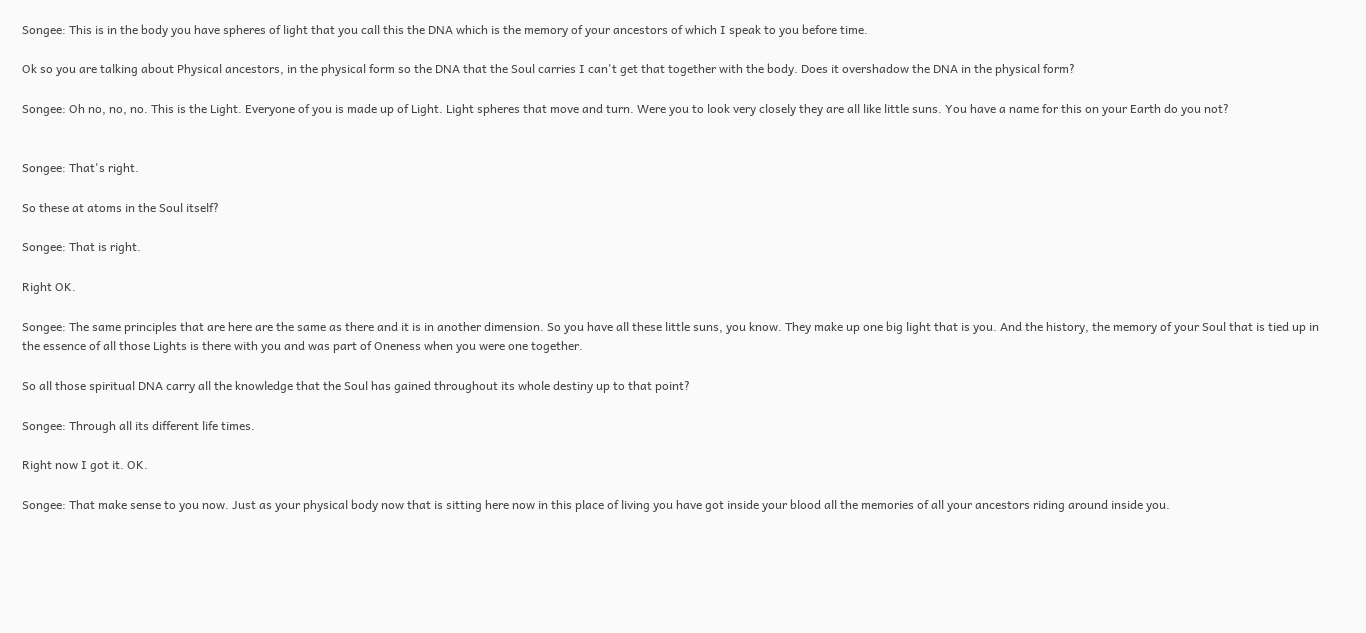Songee: This is in the body you have spheres of light that you call this the DNA which is the memory of your ancestors of which I speak to you before time.

Ok so you are talking about Physical ancestors, in the physical form so the DNA that the Soul carries I can't get that together with the body. Does it overshadow the DNA in the physical form?

Songee: Oh no, no, no. This is the Light. Everyone of you is made up of Light. Light spheres that move and turn. Were you to look very closely they are all like little suns. You have a name for this on your Earth do you not?


Songee: That's right.

So these at atoms in the Soul itself?

Songee: That is right.

Right OK.

Songee: The same principles that are here are the same as there and it is in another dimension. So you have all these little suns, you know. They make up one big light that is you. And the history, the memory of your Soul that is tied up in the essence of all those Lights is there with you and was part of Oneness when you were one together.

So all those spiritual DNA carry all the knowledge that the Soul has gained throughout its whole destiny up to that point?

Songee: Through all its different life times.

Right now I got it. OK.

Songee: That make sense to you now. Just as your physical body now that is sitting here now in this place of living you have got inside your blood all the memories of all your ancestors riding around inside you.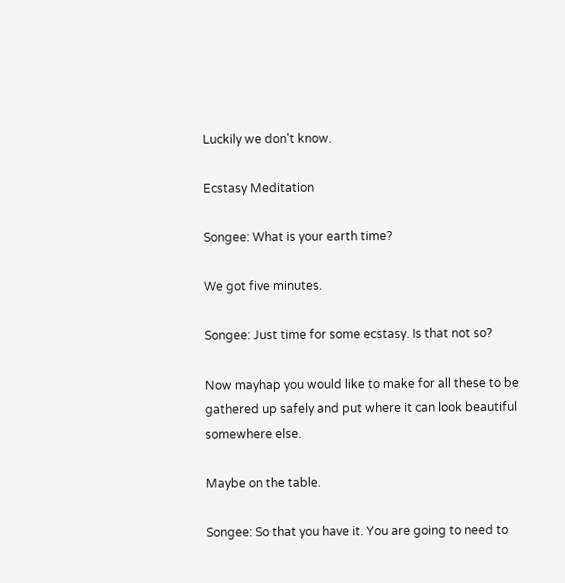Luckily we don't know.

Ecstasy Meditation

Songee: What is your earth time?

We got five minutes.

Songee: Just time for some ecstasy. Is that not so?

Now mayhap you would like to make for all these to be gathered up safely and put where it can look beautiful somewhere else.

Maybe on the table.

Songee: So that you have it. You are going to need to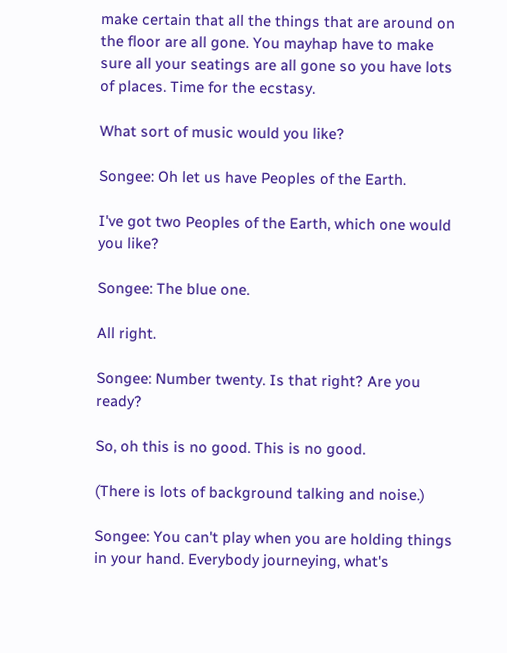make certain that all the things that are around on the floor are all gone. You mayhap have to make sure all your seatings are all gone so you have lots of places. Time for the ecstasy.

What sort of music would you like?

Songee: Oh let us have Peoples of the Earth.

I've got two Peoples of the Earth, which one would you like?

Songee: The blue one.

All right.

Songee: Number twenty. Is that right? Are you ready?

So, oh this is no good. This is no good.

(There is lots of background talking and noise.)

Songee: You can't play when you are holding things in your hand. Everybody journeying, what's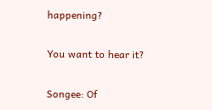happening?

You want to hear it?

Songee: Of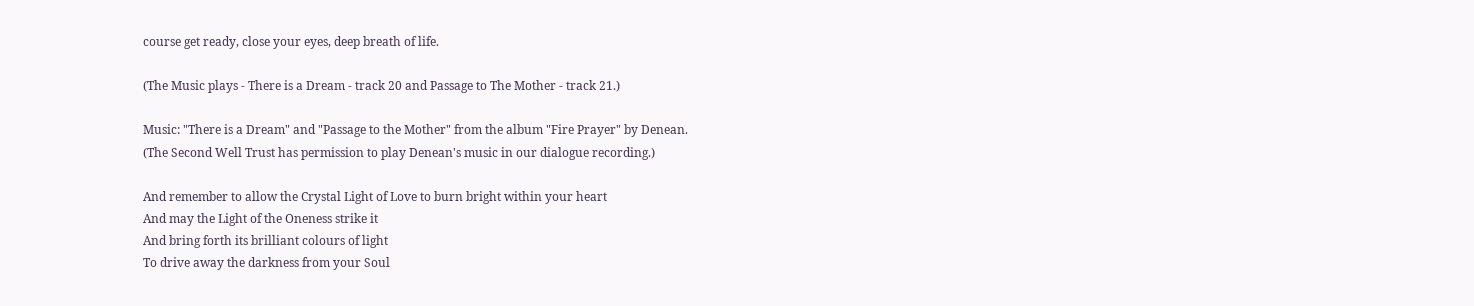course get ready, close your eyes, deep breath of life.

(The Music plays - There is a Dream - track 20 and Passage to The Mother - track 21.)

Music: "There is a Dream" and "Passage to the Mother" from the album "Fire Prayer" by Denean.
(The Second Well Trust has permission to play Denean's music in our dialogue recording.)

And remember to allow the Crystal Light of Love to burn bright within your heart
And may the Light of the Oneness strike it
And bring forth its brilliant colours of light
To drive away the darkness from your Soul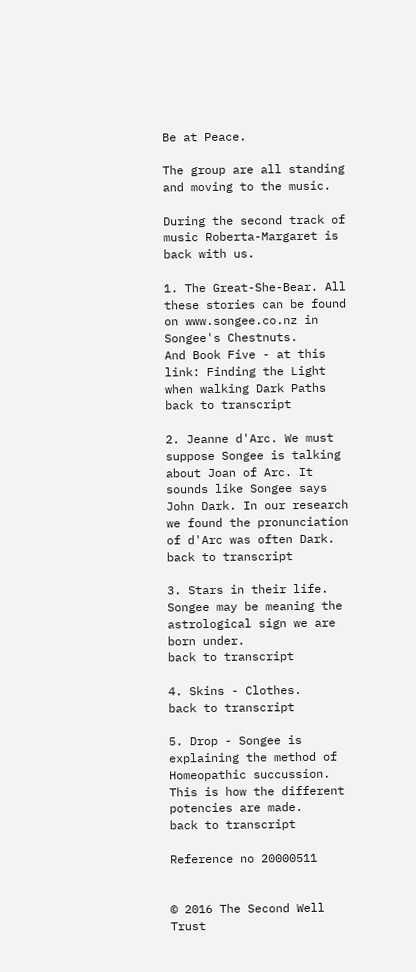Be at Peace.

The group are all standing and moving to the music.

During the second track of music Roberta-Margaret is back with us.

1. The Great-She-Bear. All these stories can be found on www.songee.co.nz in Songee's Chestnuts.
And Book Five - at this link: Finding the Light when walking Dark Paths
back to transcript

2. Jeanne d'Arc. We must suppose Songee is talking about Joan of Arc. It sounds like Songee says John Dark. In our research we found the pronunciation of d'Arc was often Dark.
back to transcript

3. Stars in their life. Songee may be meaning the astrological sign we are born under.
back to transcript

4. Skins - Clothes.
back to transcript

5. Drop - Songee is explaining the method of Homeopathic succussion. This is how the different potencies are made.
back to transcript

Reference no 20000511


© 2016 The Second Well Trust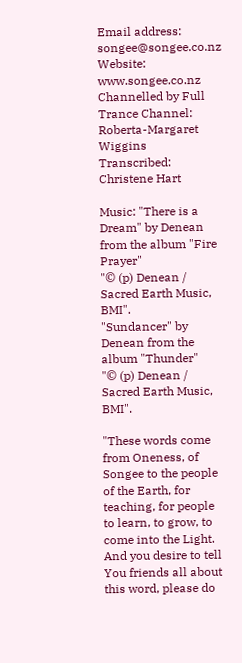Email address: songee@songee.co.nz
Website: www.songee.co.nz
Channelled by Full Trance Channel: Roberta-Margaret Wiggins
Transcribed: Christene Hart

Music: "There is a Dream" by Denean from the album "Fire Prayer"
"© (p) Denean / Sacred Earth Music, BMI".
"Sundancer" by Denean from the album "Thunder"
"© (p) Denean / Sacred Earth Music, BMI".

"These words come from Oneness, of Songee to the people of the Earth, for teaching, for people to learn, to grow, to come into the Light. And you desire to tell You friends all about this word, please do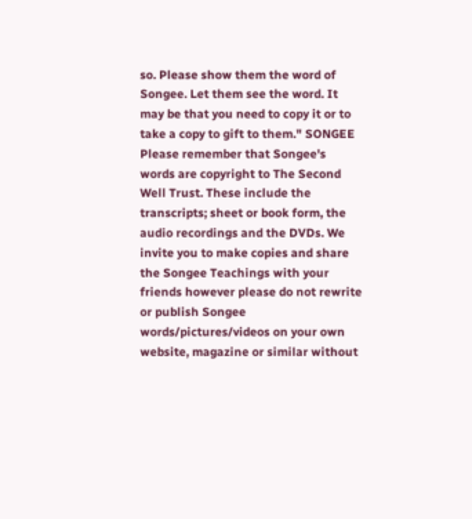so. Please show them the word of Songee. Let them see the word. It may be that you need to copy it or to take a copy to gift to them." SONGEE
Please remember that Songee's words are copyright to The Second Well Trust. These include the transcripts; sheet or book form, the audio recordings and the DVDs. We invite you to make copies and share the Songee Teachings with your friends however please do not rewrite or publish Songee words/pictures/videos on your own website, magazine or similar without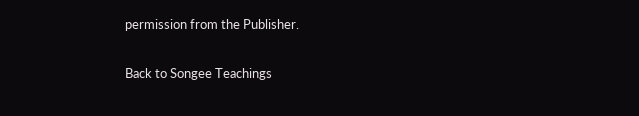permission from the Publisher.

Back to Songee Teachings